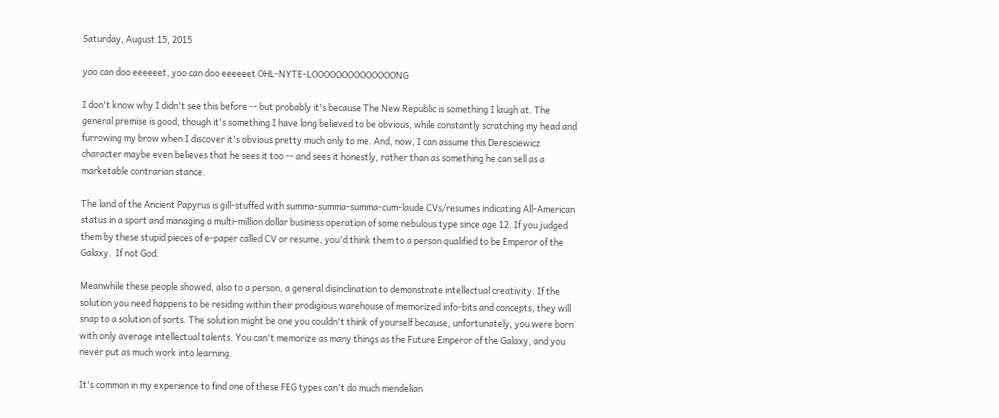Saturday, August 15, 2015

yoo can doo eeeeeet, yoo can doo eeeeeet OHL-NYTE-LOOOOOOOOOOOOOONG

I don't know why I didn't see this before -- but probably it's because The New Republic is something I laugh at. The general premise is good, though it's something I have long believed to be obvious, while constantly scratching my head and furrowing my brow when I discover it's obvious pretty much only to me. And, now, I can assume this Deresciewicz character maybe even believes that he sees it too -- and sees it honestly, rather than as something he can sell as a marketable contrarian stance.

The land of the Ancient Papyrus is gill-stuffed with summa-summa-summa-cum-laude CVs/resumes indicating All-American status in a sport and managing a multi-million dollar business operation of some nebulous type since age 12. If you judged them by these stupid pieces of e-paper called CV or resume, you'd think them to a person qualified to be Emperor of the Galaxy.  If not God.

Meanwhile these people showed, also to a person, a general disinclination to demonstrate intellectual creativity. If the solution you need happens to be residing within their prodigious warehouse of memorized info-bits and concepts, they will snap to a solution of sorts. The solution might be one you couldn't think of yourself because, unfortunately, you were born with only average intellectual talents. You can't memorize as many things as the Future Emperor of the Galaxy, and you never put as much work into learning.

It's common in my experience to find one of these FEG types can't do much mendelian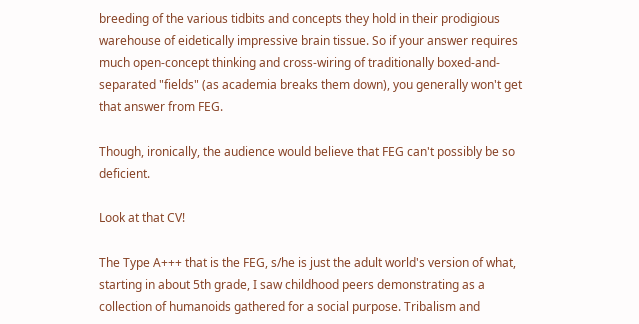breeding of the various tidbits and concepts they hold in their prodigious warehouse of eidetically impressive brain tissue. So if your answer requires much open-concept thinking and cross-wiring of traditionally boxed-and-separated "fields" (as academia breaks them down), you generally won't get that answer from FEG.

Though, ironically, the audience would believe that FEG can't possibly be so deficient.

Look at that CV!

The Type A+++ that is the FEG, s/he is just the adult world's version of what, starting in about 5th grade, I saw childhood peers demonstrating as a collection of humanoids gathered for a social purpose. Tribalism and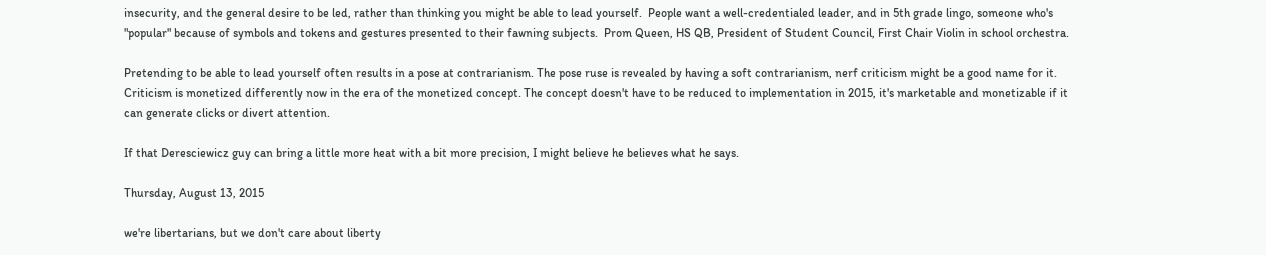insecurity, and the general desire to be led, rather than thinking you might be able to lead yourself.  People want a well-credentialed leader, and in 5th grade lingo, someone who's "popular" because of symbols and tokens and gestures presented to their fawning subjects.  Prom Queen, HS QB, President of Student Council, First Chair Violin in school orchestra.

Pretending to be able to lead yourself often results in a pose at contrarianism. The pose ruse is revealed by having a soft contrarianism, nerf criticism might be a good name for it. Criticism is monetized differently now in the era of the monetized concept. The concept doesn't have to be reduced to implementation in 2015, it's marketable and monetizable if it can generate clicks or divert attention.

If that Deresciewicz guy can bring a little more heat with a bit more precision, I might believe he believes what he says.

Thursday, August 13, 2015

we're libertarians, but we don't care about liberty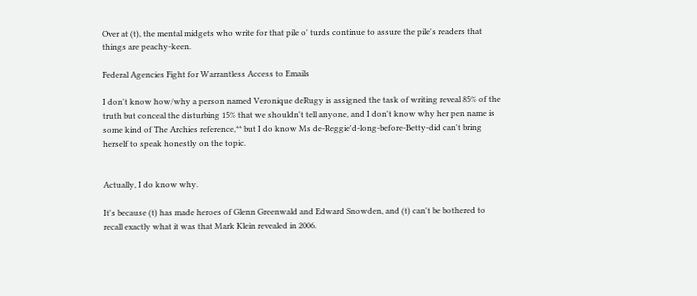Over at (t), the mental midgets who write for that pile o' turds continue to assure the pile's readers that things are peachy-keen.

Federal Agencies Fight for Warrantless Access to Emails

I don't know how/why a person named Veronique deRugy is assigned the task of writing reveal 85% of the truth but conceal the disturbing 15% that we shouldn't tell anyone, and I don't know why her pen name is some kind of The Archies reference,** but I do know Ms de-Reggie'd-long-before-Betty-did can't bring herself to speak honestly on the topic.


Actually, I do know why.

It's because (t) has made heroes of Glenn Greenwald and Edward Snowden, and (t) can't be bothered to recall exactly what it was that Mark Klein revealed in 2006.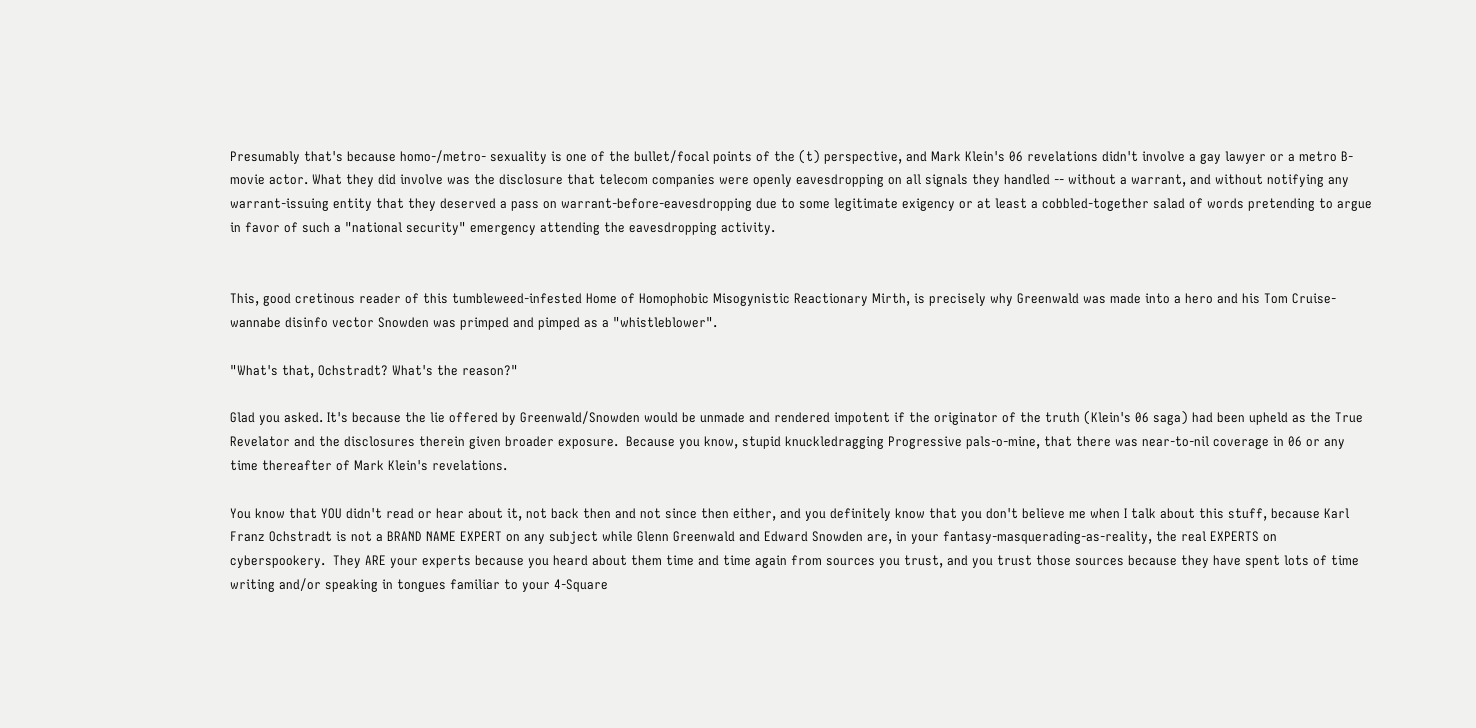Presumably that's because homo-/metro- sexuality is one of the bullet/focal points of the (t) perspective, and Mark Klein's 06 revelations didn't involve a gay lawyer or a metro B-movie actor. What they did involve was the disclosure that telecom companies were openly eavesdropping on all signals they handled -- without a warrant, and without notifying any warrant-issuing entity that they deserved a pass on warrant-before-eavesdropping due to some legitimate exigency or at least a cobbled-together salad of words pretending to argue in favor of such a "national security" emergency attending the eavesdropping activity.


This, good cretinous reader of this tumbleweed-infested Home of Homophobic Misogynistic Reactionary Mirth, is precisely why Greenwald was made into a hero and his Tom Cruise-wannabe disinfo vector Snowden was primped and pimped as a "whistleblower".

"What's that, Ochstradt? What's the reason?"

Glad you asked. It's because the lie offered by Greenwald/Snowden would be unmade and rendered impotent if the originator of the truth (Klein's 06 saga) had been upheld as the True Revelator and the disclosures therein given broader exposure.  Because you know, stupid knuckledragging Progressive pals-o-mine, that there was near-to-nil coverage in 06 or any time thereafter of Mark Klein's revelations.

You know that YOU didn't read or hear about it, not back then and not since then either, and you definitely know that you don't believe me when I talk about this stuff, because Karl Franz Ochstradt is not a BRAND NAME EXPERT on any subject while Glenn Greenwald and Edward Snowden are, in your fantasy-masquerading-as-reality, the real EXPERTS on cyberspookery.  They ARE your experts because you heard about them time and time again from sources you trust, and you trust those sources because they have spent lots of time writing and/or speaking in tongues familiar to your 4-Square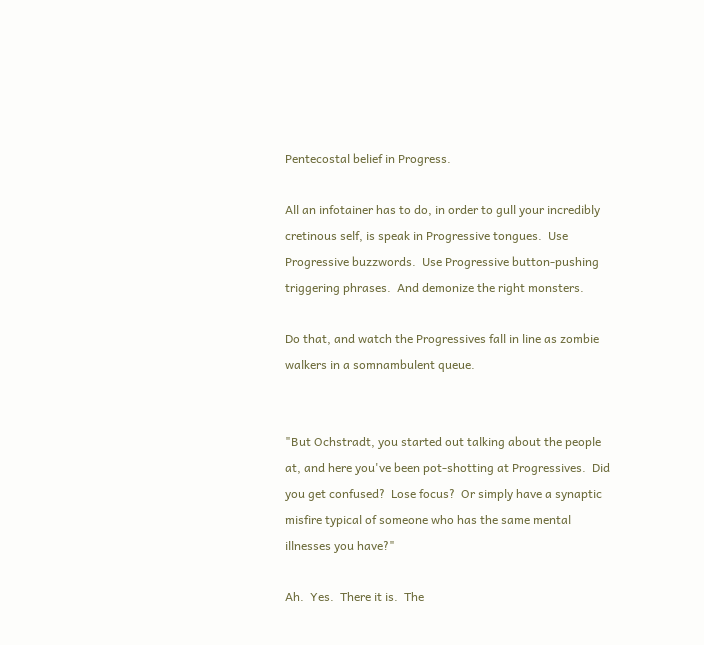Pentecostal belief in Progress.

All an infotainer has to do, in order to gull your incredibly cretinous self, is speak in Progressive tongues.  Use Progressive buzzwords.  Use Progressive button-pushing triggering phrases.  And demonize the right monsters.

Do that, and watch the Progressives fall in line as zombie walkers in a somnambulent queue.


"But Ochstradt, you started out talking about the people at, and here you've been pot-shotting at Progressives.  Did you get confused?  Lose focus?  Or simply have a synaptic misfire typical of someone who has the same mental illnesses you have?"

Ah.  Yes.  There it is.  The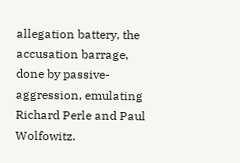allegation battery, the accusation barrage, done by passive-aggression, emulating Richard Perle and Paul Wolfowitz.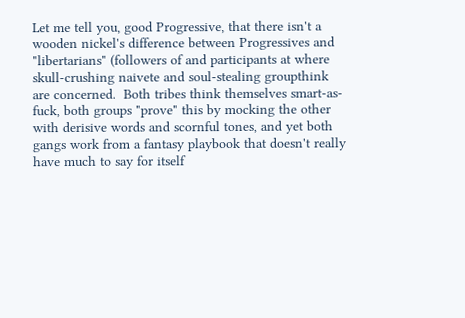Let me tell you, good Progressive, that there isn't a wooden nickel's difference between Progressives and "libertarians" (followers of and participants at where skull-crushing naivete and soul-stealing groupthink are concerned.  Both tribes think themselves smart-as-fuck, both groups "prove" this by mocking the other with derisive words and scornful tones, and yet both gangs work from a fantasy playbook that doesn't really have much to say for itself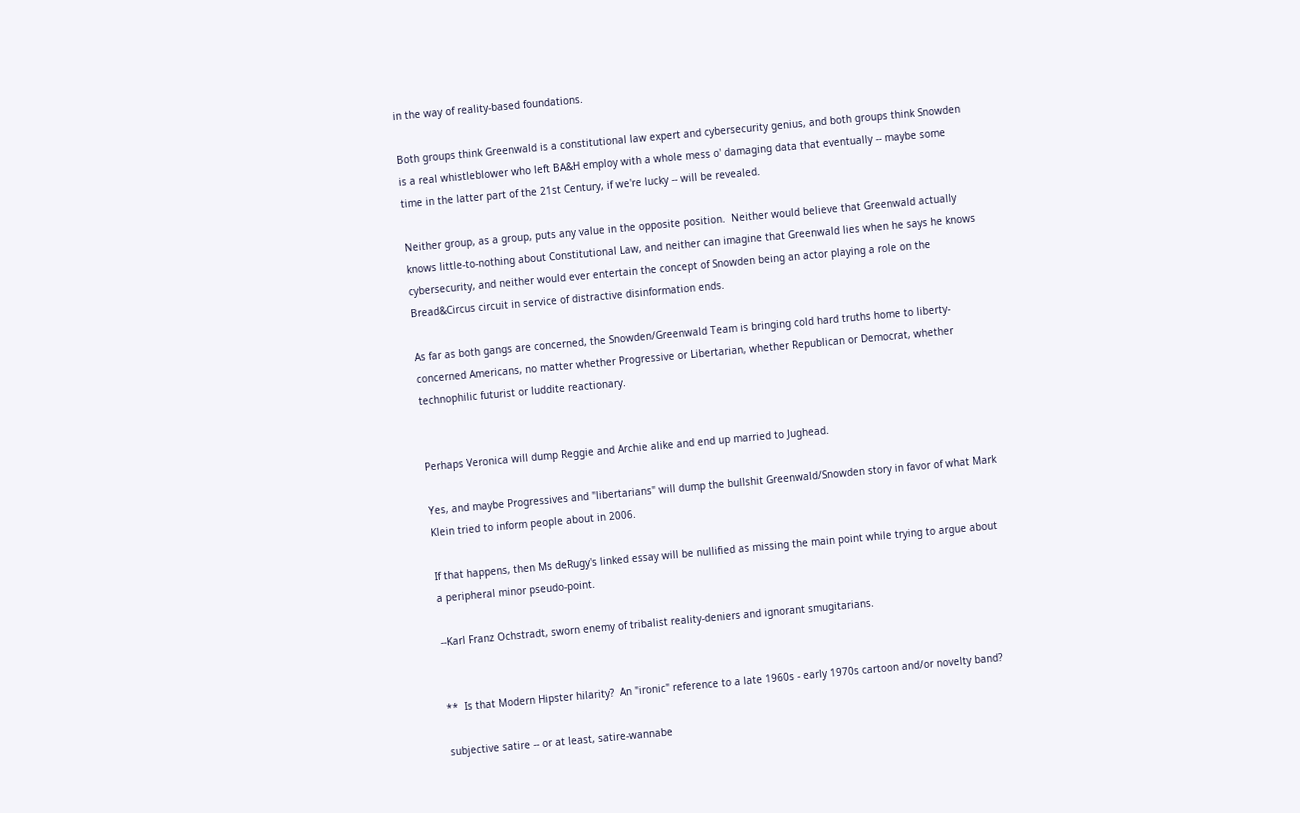in the way of reality-based foundations.

Both groups think Greenwald is a constitutional law expert and cybersecurity genius, and both groups think Snowden is a real whistleblower who left BA&H employ with a whole mess o' damaging data that eventually -- maybe some time in the latter part of the 21st Century, if we're lucky -- will be revealed.

Neither group, as a group, puts any value in the opposite position.  Neither would believe that Greenwald actually knows little-to-nothing about Constitutional Law, and neither can imagine that Greenwald lies when he says he knows cybersecurity, and neither would ever entertain the concept of Snowden being an actor playing a role on the Bread&Circus circuit in service of distractive disinformation ends.

As far as both gangs are concerned, the Snowden/Greenwald Team is bringing cold hard truths home to liberty-concerned Americans, no matter whether Progressive or Libertarian, whether Republican or Democrat, whether technophilic futurist or luddite reactionary.


Perhaps Veronica will dump Reggie and Archie alike and end up married to Jughead.

Yes, and maybe Progressives and "libertarians" will dump the bullshit Greenwald/Snowden story in favor of what Mark Klein tried to inform people about in 2006.

If that happens, then Ms deRugy's linked essay will be nullified as missing the main point while trying to argue about a peripheral minor pseudo-point.

--Karl Franz Ochstradt, sworn enemy of tribalist reality-deniers and ignorant smugitarians.


**  Is that Modern Hipster hilarity?  An "ironic" reference to a late 1960s - early 1970s cartoon and/or novelty band?

subjective satire -- or at least, satire-wannabe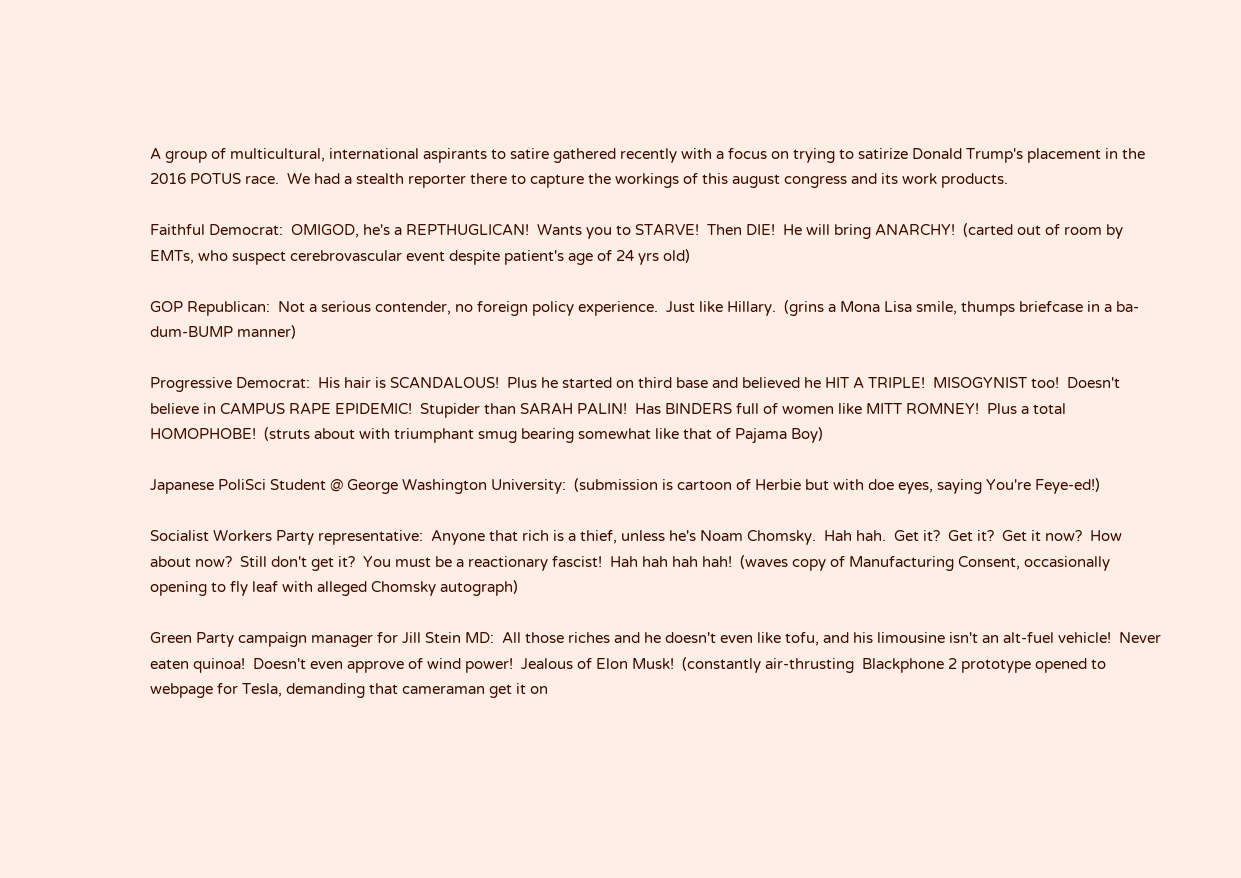A group of multicultural, international aspirants to satire gathered recently with a focus on trying to satirize Donald Trump's placement in the 2016 POTUS race.  We had a stealth reporter there to capture the workings of this august congress and its work products.

Faithful Democrat:  OMIGOD, he's a REPTHUGLICAN!  Wants you to STARVE!  Then DIE!  He will bring ANARCHY!  (carted out of room by EMTs, who suspect cerebrovascular event despite patient's age of 24 yrs old)

GOP Republican:  Not a serious contender, no foreign policy experience.  Just like Hillary.  (grins a Mona Lisa smile, thumps briefcase in a ba-dum-BUMP manner)

Progressive Democrat:  His hair is SCANDALOUS!  Plus he started on third base and believed he HIT A TRIPLE!  MISOGYNIST too!  Doesn't believe in CAMPUS RAPE EPIDEMIC!  Stupider than SARAH PALIN!  Has BINDERS full of women like MITT ROMNEY!  Plus a total HOMOPHOBE!  (struts about with triumphant smug bearing somewhat like that of Pajama Boy)

Japanese PoliSci Student @ George Washington University:  (submission is cartoon of Herbie but with doe eyes, saying You're Feye-ed!)

Socialist Workers Party representative:  Anyone that rich is a thief, unless he's Noam Chomsky.  Hah hah.  Get it?  Get it?  Get it now?  How about now?  Still don't get it?  You must be a reactionary fascist!  Hah hah hah hah!  (waves copy of Manufacturing Consent, occasionally opening to fly leaf with alleged Chomsky autograph)

Green Party campaign manager for Jill Stein MD:  All those riches and he doesn't even like tofu, and his limousine isn't an alt-fuel vehicle!  Never eaten quinoa!  Doesn't even approve of wind power!  Jealous of Elon Musk!  (constantly air-thrusting  Blackphone 2 prototype opened to webpage for Tesla, demanding that cameraman get it on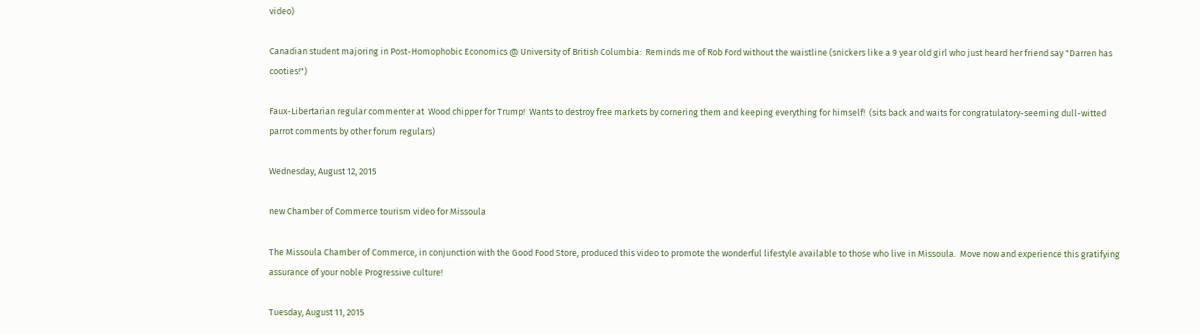video)

Canadian student majoring in Post-Homophobic Economics @ University of British Columbia:  Reminds me of Rob Ford without the waistline (snickers like a 9 year old girl who just heard her friend say "Darren has cooties!")

Faux-Libertarian regular commenter at  Wood chipper for Trump!  Wants to destroy free markets by cornering them and keeping everything for himself!  (sits back and waits for congratulatory-seeming dull-witted parrot comments by other forum regulars)

Wednesday, August 12, 2015

new Chamber of Commerce tourism video for Missoula

The Missoula Chamber of Commerce, in conjunction with the Good Food Store, produced this video to promote the wonderful lifestyle available to those who live in Missoula.  Move now and experience this gratifying assurance of your noble Progressive culture!

Tuesday, August 11, 2015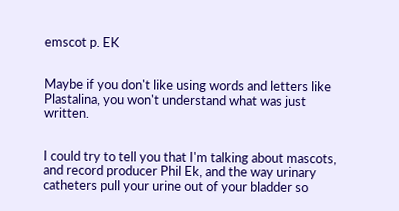emscot p. EK


Maybe if you don't like using words and letters like Plastalina, you won't understand what was just written.


I could try to tell you that I'm talking about mascots, and record producer Phil Ek, and the way urinary catheters pull your urine out of your bladder so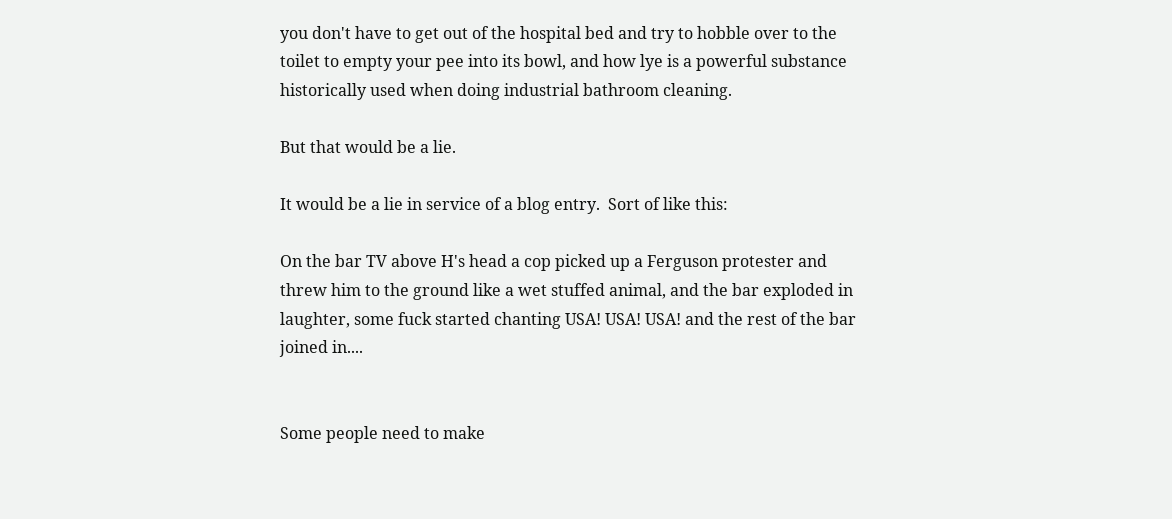you don't have to get out of the hospital bed and try to hobble over to the toilet to empty your pee into its bowl, and how lye is a powerful substance historically used when doing industrial bathroom cleaning.

But that would be a lie.

It would be a lie in service of a blog entry.  Sort of like this:

On the bar TV above H's head a cop picked up a Ferguson protester and threw him to the ground like a wet stuffed animal, and the bar exploded in laughter, some fuck started chanting USA! USA! USA! and the rest of the bar joined in....


Some people need to make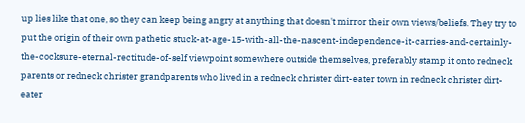up lies like that one, so they can keep being angry at anything that doesn't mirror their own views/beliefs. They try to put the origin of their own pathetic stuck-at-age-15-with-all-the-nascent-independence-it-carries-and-certainly-the-cocksure-eternal-rectitude-of-self viewpoint somewhere outside themselves, preferably stamp it onto redneck parents or redneck christer grandparents who lived in a redneck christer dirt-eater town in redneck christer dirt-eater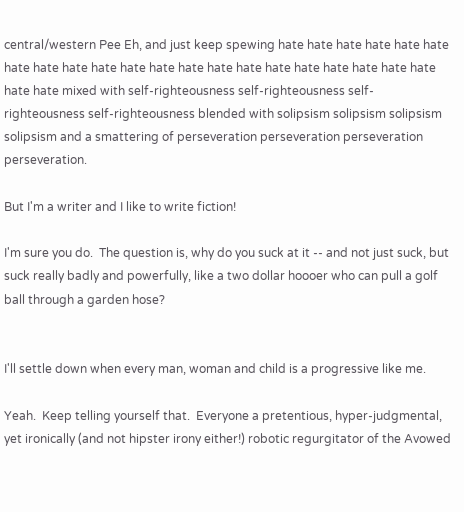central/western Pee Eh, and just keep spewing hate hate hate hate hate hate hate hate hate hate hate hate hate hate hate hate hate hate hate hate hate hate hate mixed with self-righteousness self-righteousness self-righteousness self-righteousness blended with solipsism solipsism solipsism solipsism and a smattering of perseveration perseveration perseveration perseveration.

But I'm a writer and I like to write fiction!

I'm sure you do.  The question is, why do you suck at it -- and not just suck, but suck really badly and powerfully, like a two dollar hoooer who can pull a golf ball through a garden hose?


I'll settle down when every man, woman and child is a progressive like me.

Yeah.  Keep telling yourself that.  Everyone a pretentious, hyper-judgmental, yet ironically (and not hipster irony either!) robotic regurgitator of the Avowed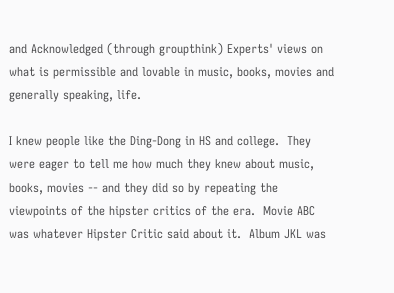and Acknowledged (through groupthink) Experts' views on what is permissible and lovable in music, books, movies and generally speaking, life.

I knew people like the Ding-Dong in HS and college.  They were eager to tell me how much they knew about music, books, movies -- and they did so by repeating the viewpoints of the hipster critics of the era.  Movie ABC was whatever Hipster Critic said about it.  Album JKL was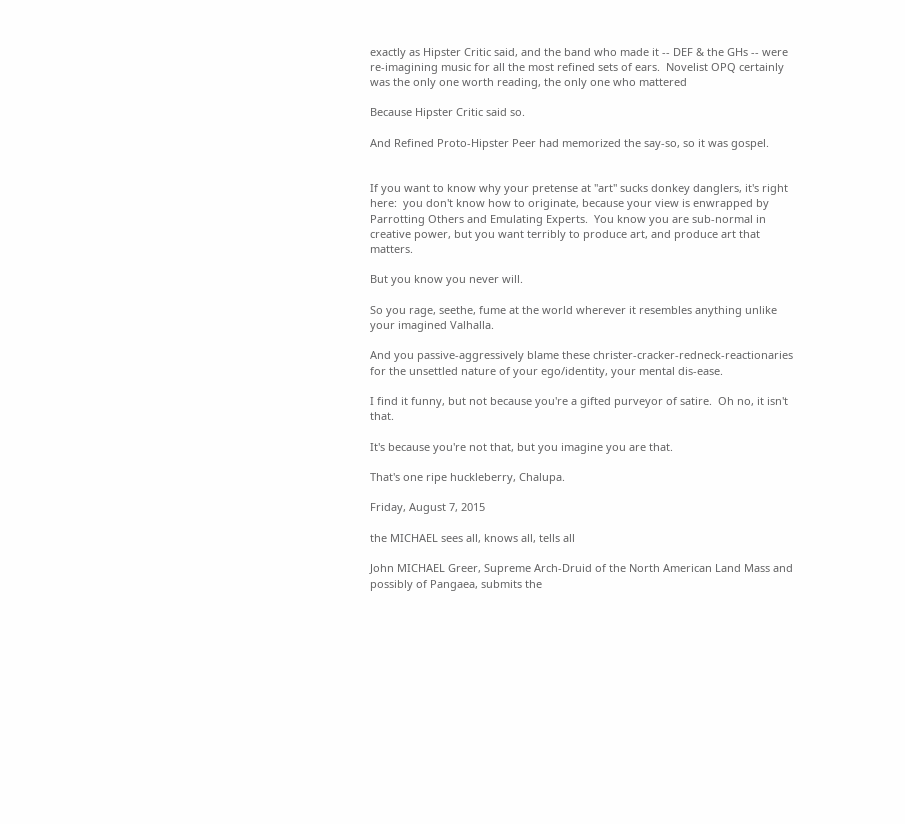exactly as Hipster Critic said, and the band who made it -- DEF & the GHs -- were re-imagining music for all the most refined sets of ears.  Novelist OPQ certainly was the only one worth reading, the only one who mattered

Because Hipster Critic said so.

And Refined Proto-Hipster Peer had memorized the say-so, so it was gospel.


If you want to know why your pretense at "art" sucks donkey danglers, it's right here:  you don't know how to originate, because your view is enwrapped by Parrotting Others and Emulating Experts.  You know you are sub-normal in creative power, but you want terribly to produce art, and produce art that matters.

But you know you never will.

So you rage, seethe, fume at the world wherever it resembles anything unlike your imagined Valhalla.

And you passive-aggressively blame these christer-cracker-redneck-reactionaries for the unsettled nature of your ego/identity, your mental dis-ease.

I find it funny, but not because you're a gifted purveyor of satire.  Oh no, it isn't that.

It's because you're not that, but you imagine you are that.

That's one ripe huckleberry, Chalupa.

Friday, August 7, 2015

the MICHAEL sees all, knows all, tells all

John MICHAEL Greer, Supreme Arch-Druid of the North American Land Mass and possibly of Pangaea, submits the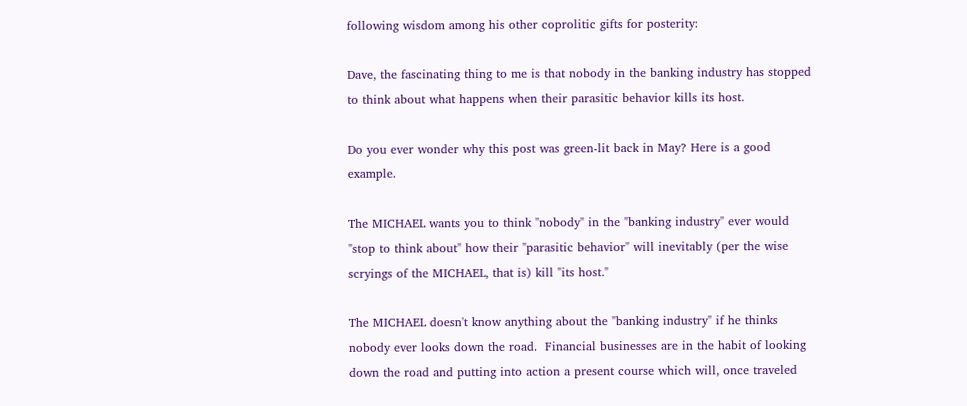following wisdom among his other coprolitic gifts for posterity:

Dave, the fascinating thing to me is that nobody in the banking industry has stopped to think about what happens when their parasitic behavior kills its host.

Do you ever wonder why this post was green-lit back in May? Here is a good example.

The MICHAEL wants you to think "nobody" in the "banking industry" ever would "stop to think about" how their "parasitic behavior" will inevitably (per the wise scryings of the MICHAEL, that is) kill "its host."

The MICHAEL doesn't know anything about the "banking industry" if he thinks nobody ever looks down the road.  Financial businesses are in the habit of looking down the road and putting into action a present course which will, once traveled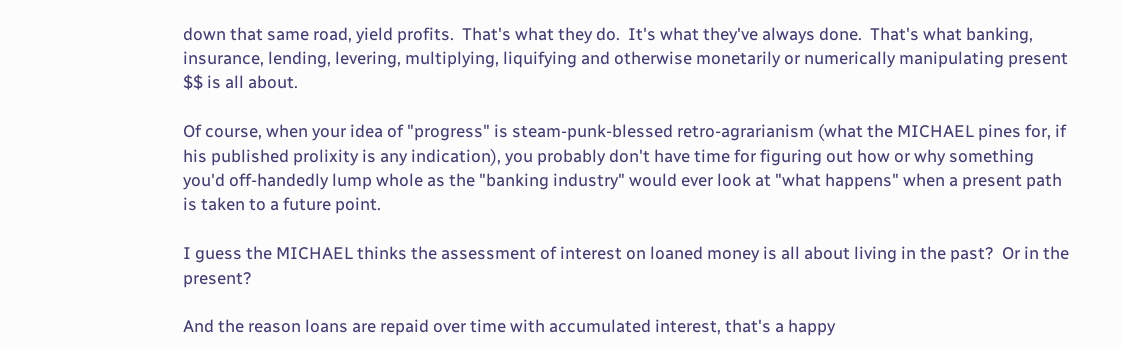down that same road, yield profits.  That's what they do.  It's what they've always done.  That's what banking, insurance, lending, levering, multiplying, liquifying and otherwise monetarily or numerically manipulating present $$ is all about.

Of course, when your idea of "progress" is steam-punk-blessed retro-agrarianism (what the MICHAEL pines for, if his published prolixity is any indication), you probably don't have time for figuring out how or why something you'd off-handedly lump whole as the "banking industry" would ever look at "what happens" when a present path is taken to a future point.

I guess the MICHAEL thinks the assessment of interest on loaned money is all about living in the past?  Or in the present?

And the reason loans are repaid over time with accumulated interest, that's a happy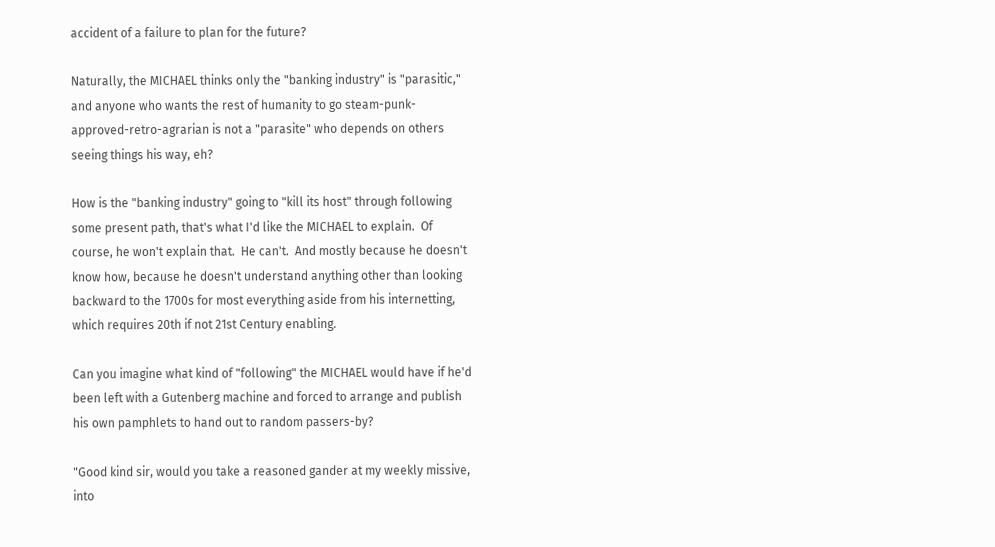accident of a failure to plan for the future?

Naturally, the MICHAEL thinks only the "banking industry" is "parasitic," and anyone who wants the rest of humanity to go steam-punk-approved-retro-agrarian is not a "parasite" who depends on others seeing things his way, eh?

How is the "banking industry" going to "kill its host" through following some present path, that's what I'd like the MICHAEL to explain.  Of course, he won't explain that.  He can't.  And mostly because he doesn't know how, because he doesn't understand anything other than looking backward to the 1700s for most everything aside from his internetting, which requires 20th if not 21st Century enabling.

Can you imagine what kind of "following" the MICHAEL would have if he'd been left with a Gutenberg machine and forced to arrange and publish his own pamphlets to hand out to random passers-by?

"Good kind sir, would you take a reasoned gander at my weekly missive, into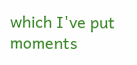which I've put moments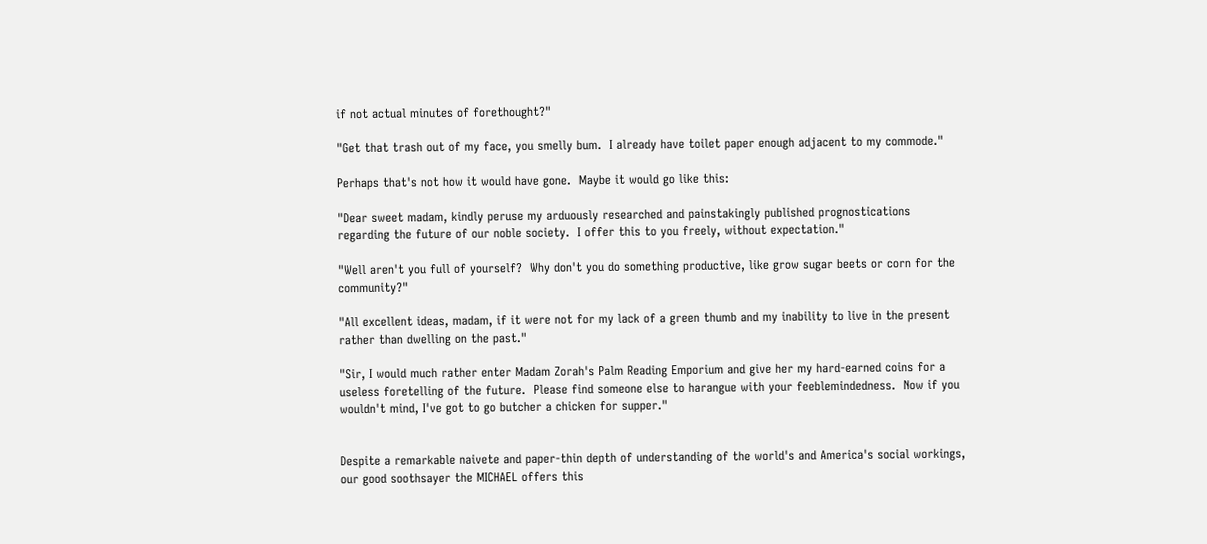if not actual minutes of forethought?"

"Get that trash out of my face, you smelly bum.  I already have toilet paper enough adjacent to my commode."

Perhaps that's not how it would have gone.  Maybe it would go like this:

"Dear sweet madam, kindly peruse my arduously researched and painstakingly published prognostications regarding the future of our noble society.  I offer this to you freely, without expectation."

"Well aren't you full of yourself?  Why don't you do something productive, like grow sugar beets or corn for the community?"

"All excellent ideas, madam, if it were not for my lack of a green thumb and my inability to live in the present rather than dwelling on the past."

"Sir, I would much rather enter Madam Zorah's Palm Reading Emporium and give her my hard-earned coins for a useless foretelling of the future.  Please find someone else to harangue with your feeblemindedness.  Now if you wouldn't mind, I've got to go butcher a chicken for supper."


Despite a remarkable naivete and paper-thin depth of understanding of the world's and America's social workings, our good soothsayer the MICHAEL offers this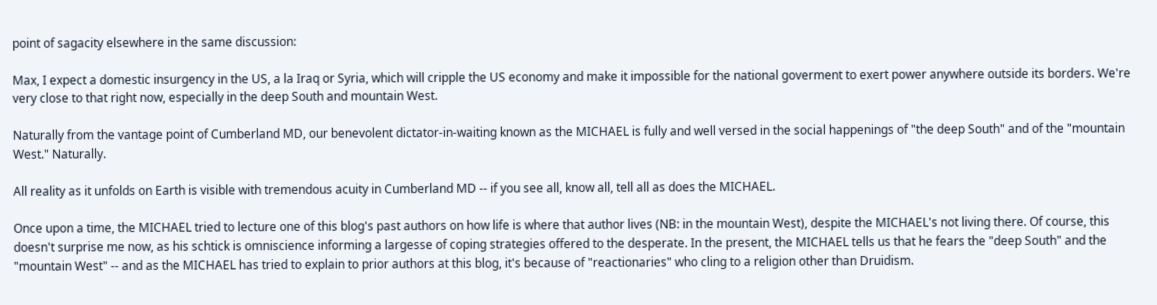point of sagacity elsewhere in the same discussion:

Max, I expect a domestic insurgency in the US, a la Iraq or Syria, which will cripple the US economy and make it impossible for the national goverment to exert power anywhere outside its borders. We're very close to that right now, especially in the deep South and mountain West.

Naturally from the vantage point of Cumberland MD, our benevolent dictator-in-waiting known as the MICHAEL is fully and well versed in the social happenings of "the deep South" and of the "mountain West." Naturally.

All reality as it unfolds on Earth is visible with tremendous acuity in Cumberland MD -- if you see all, know all, tell all as does the MICHAEL.

Once upon a time, the MICHAEL tried to lecture one of this blog's past authors on how life is where that author lives (NB: in the mountain West), despite the MICHAEL's not living there. Of course, this doesn't surprise me now, as his schtick is omniscience informing a largesse of coping strategies offered to the desperate. In the present, the MICHAEL tells us that he fears the "deep South" and the "mountain West" -- and as the MICHAEL has tried to explain to prior authors at this blog, it's because of "reactionaries" who cling to a religion other than Druidism.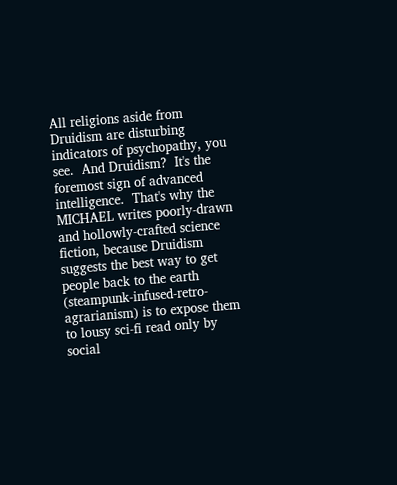All religions aside from Druidism are disturbing indicators of psychopathy, you see.  And Druidism?  It's the foremost sign of advanced intelligence.  That's why the MICHAEL writes poorly-drawn and hollowly-crafted science fiction, because Druidism suggests the best way to get people back to the earth (steampunk-infused-retro-agrarianism) is to expose them to lousy sci-fi read only by social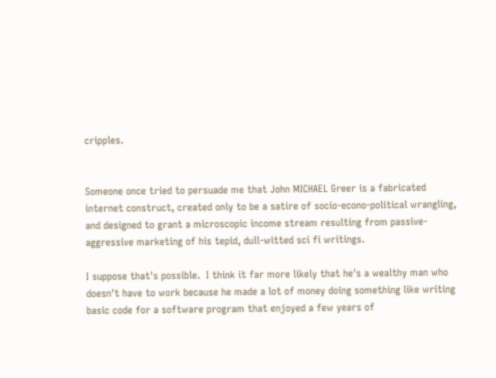cripples.


Someone once tried to persuade me that John MICHAEL Greer is a fabricated internet construct, created only to be a satire of socio-econo-political wrangling, and designed to grant a microscopic income stream resulting from passive-aggressive marketing of his tepid, dull-witted sci fi writings.

I suppose that's possible.  I think it far more likely that he's a wealthy man who doesn't have to work because he made a lot of money doing something like writing basic code for a software program that enjoyed a few years of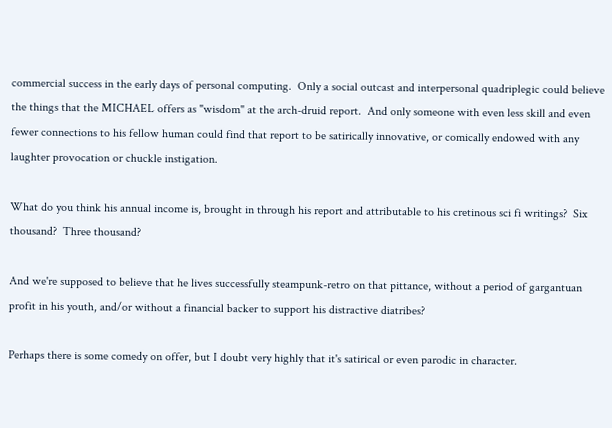commercial success in the early days of personal computing.  Only a social outcast and interpersonal quadriplegic could believe the things that the MICHAEL offers as "wisdom" at the arch-druid report.  And only someone with even less skill and even fewer connections to his fellow human could find that report to be satirically innovative, or comically endowed with any laughter provocation or chuckle instigation.

What do you think his annual income is, brought in through his report and attributable to his cretinous sci fi writings?  Six thousand?  Three thousand?

And we're supposed to believe that he lives successfully steampunk-retro on that pittance, without a period of gargantuan profit in his youth, and/or without a financial backer to support his distractive diatribes?

Perhaps there is some comedy on offer, but I doubt very highly that it's satirical or even parodic in character.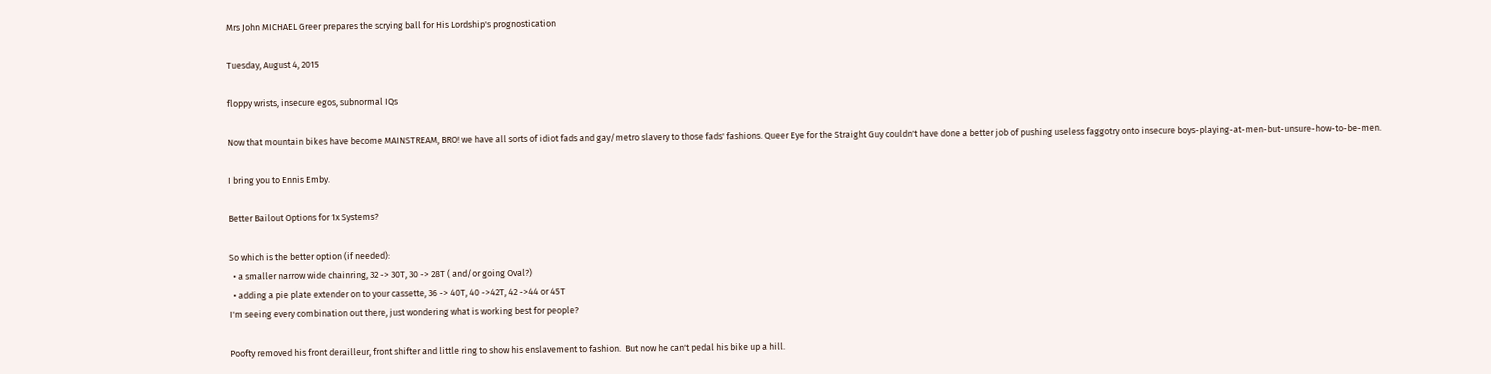Mrs John MICHAEL Greer prepares the scrying ball for His Lordship's prognostication

Tuesday, August 4, 2015

floppy wrists, insecure egos, subnormal IQs

Now that mountain bikes have become MAINSTREAM, BRO! we have all sorts of idiot fads and gay/metro slavery to those fads' fashions. Queer Eye for the Straight Guy couldn't have done a better job of pushing useless faggotry onto insecure boys-playing-at-men-but-unsure-how-to-be-men.

I bring you to Ennis Emby.

Better Bailout Options for 1x Systems?

So which is the better option (if needed):
  • a smaller narrow wide chainring, 32 -> 30T, 30 -> 28T ( and/or going Oval?)
  • adding a pie plate extender on to your cassette, 36 -> 40T, 40 ->42T, 42 ->44 or 45T
I'm seeing every combination out there, just wondering what is working best for people?

Poofty removed his front derailleur, front shifter and little ring to show his enslavement to fashion.  But now he can't pedal his bike up a hill.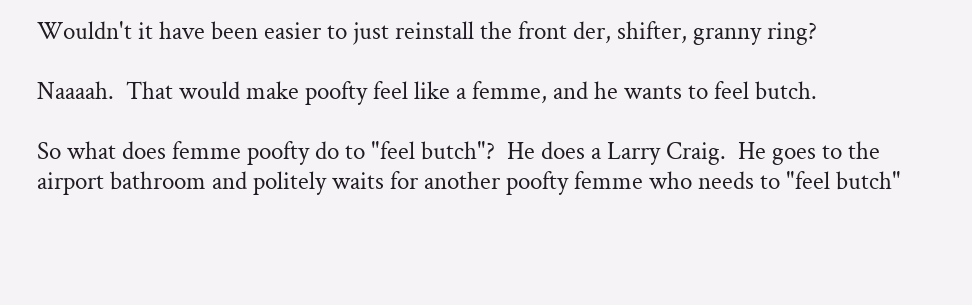Wouldn't it have been easier to just reinstall the front der, shifter, granny ring?

Naaaah.  That would make poofty feel like a femme, and he wants to feel butch.

So what does femme poofty do to "feel butch"?  He does a Larry Craig.  He goes to the airport bathroom and politely waits for another poofty femme who needs to "feel butch"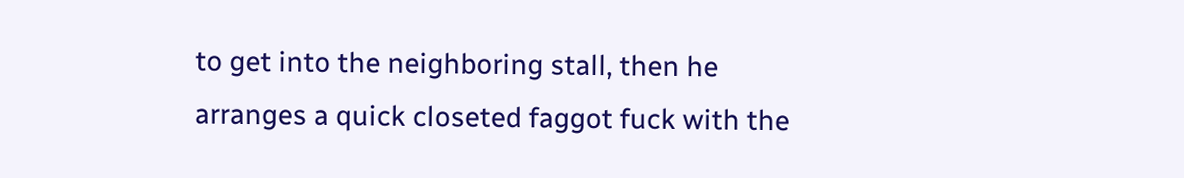to get into the neighboring stall, then he arranges a quick closeted faggot fuck with the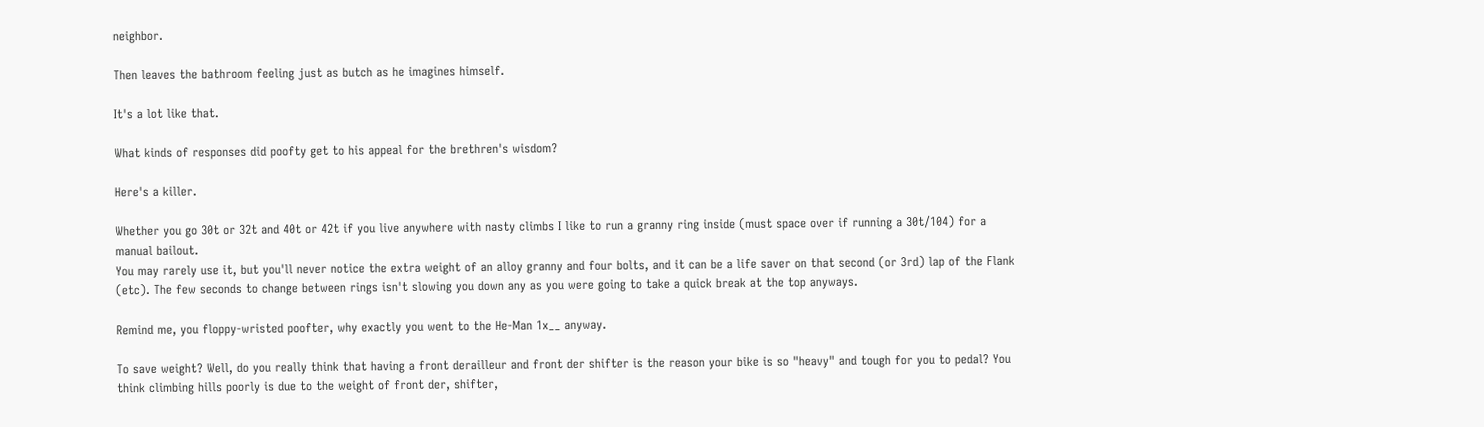neighbor.

Then leaves the bathroom feeling just as butch as he imagines himself.

It's a lot like that.

What kinds of responses did poofty get to his appeal for the brethren's wisdom?

Here's a killer.

Whether you go 30t or 32t and 40t or 42t if you live anywhere with nasty climbs I like to run a granny ring inside (must space over if running a 30t/104) for a manual bailout.
You may rarely use it, but you'll never notice the extra weight of an alloy granny and four bolts, and it can be a life saver on that second (or 3rd) lap of the Flank (etc). The few seconds to change between rings isn't slowing you down any as you were going to take a quick break at the top anyways.

Remind me, you floppy-wristed poofter, why exactly you went to the He-Man 1x__ anyway.

To save weight? Well, do you really think that having a front derailleur and front der shifter is the reason your bike is so "heavy" and tough for you to pedal? You think climbing hills poorly is due to the weight of front der, shifter,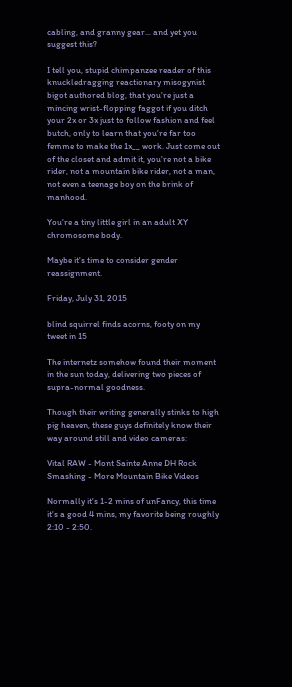cabling, and granny gear... and yet you suggest this?

I tell you, stupid chimpanzee reader of this knuckledragging reactionary misogynist bigot authored blog, that you're just a mincing wrist-flopping faggot if you ditch your 2x or 3x just to follow fashion and feel butch, only to learn that you're far too femme to make the 1x__ work. Just come out of the closet and admit it, you're not a bike rider, not a mountain bike rider, not a man, not even a teenage boy on the brink of manhood.

You're a tiny little girl in an adult XY chromosome body.

Maybe it's time to consider gender reassignment.

Friday, July 31, 2015

blind squirrel finds acorns, footy on my tweet in 15

The internetz somehow found their moment in the sun today, delivering two pieces of supra-normal goodness.

Though their writing generally stinks to high pig heaven, these guys definitely know their way around still and video cameras:

Vital RAW - Mont Sainte Anne DH Rock Smashing - More Mountain Bike Videos

Normally it's 1-2 mins of unFancy, this time it's a good 4 mins, my favorite being roughly 2:10 - 2:50.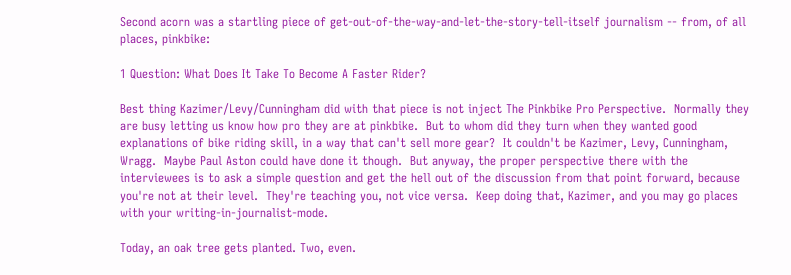Second acorn was a startling piece of get-out-of-the-way-and-let-the-story-tell-itself journalism -- from, of all places, pinkbike:

1 Question: What Does It Take To Become A Faster Rider?

Best thing Kazimer/Levy/Cunningham did with that piece is not inject The Pinkbike Pro Perspective.  Normally they are busy letting us know how pro they are at pinkbike.  But to whom did they turn when they wanted good explanations of bike riding skill, in a way that can't sell more gear?  It couldn't be Kazimer, Levy, Cunningham, Wragg.  Maybe Paul Aston could have done it though.  But anyway, the proper perspective there with the interviewees is to ask a simple question and get the hell out of the discussion from that point forward, because you're not at their level.  They're teaching you, not vice versa.  Keep doing that, Kazimer, and you may go places with your writing-in-journalist-mode.

Today, an oak tree gets planted. Two, even.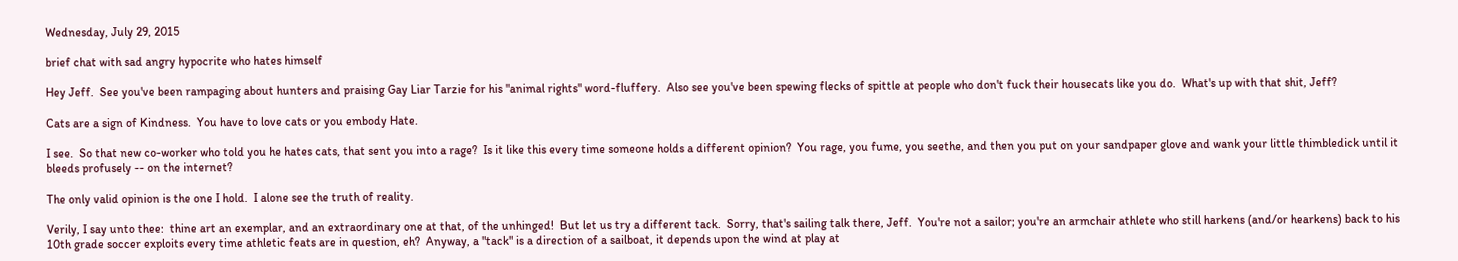Wednesday, July 29, 2015

brief chat with sad angry hypocrite who hates himself

Hey Jeff.  See you've been rampaging about hunters and praising Gay Liar Tarzie for his "animal rights" word-fluffery.  Also see you've been spewing flecks of spittle at people who don't fuck their housecats like you do.  What's up with that shit, Jeff?

Cats are a sign of Kindness.  You have to love cats or you embody Hate.

I see.  So that new co-worker who told you he hates cats, that sent you into a rage?  Is it like this every time someone holds a different opinion?  You rage, you fume, you seethe, and then you put on your sandpaper glove and wank your little thimbledick until it bleeds profusely -- on the internet?

The only valid opinion is the one I hold.  I alone see the truth of reality.

Verily, I say unto thee:  thine art an exemplar, and an extraordinary one at that, of the unhinged!  But let us try a different tack.  Sorry, that's sailing talk there, Jeff.  You're not a sailor; you're an armchair athlete who still harkens (and/or hearkens) back to his 10th grade soccer exploits every time athletic feats are in question, eh?  Anyway, a "tack" is a direction of a sailboat, it depends upon the wind at play at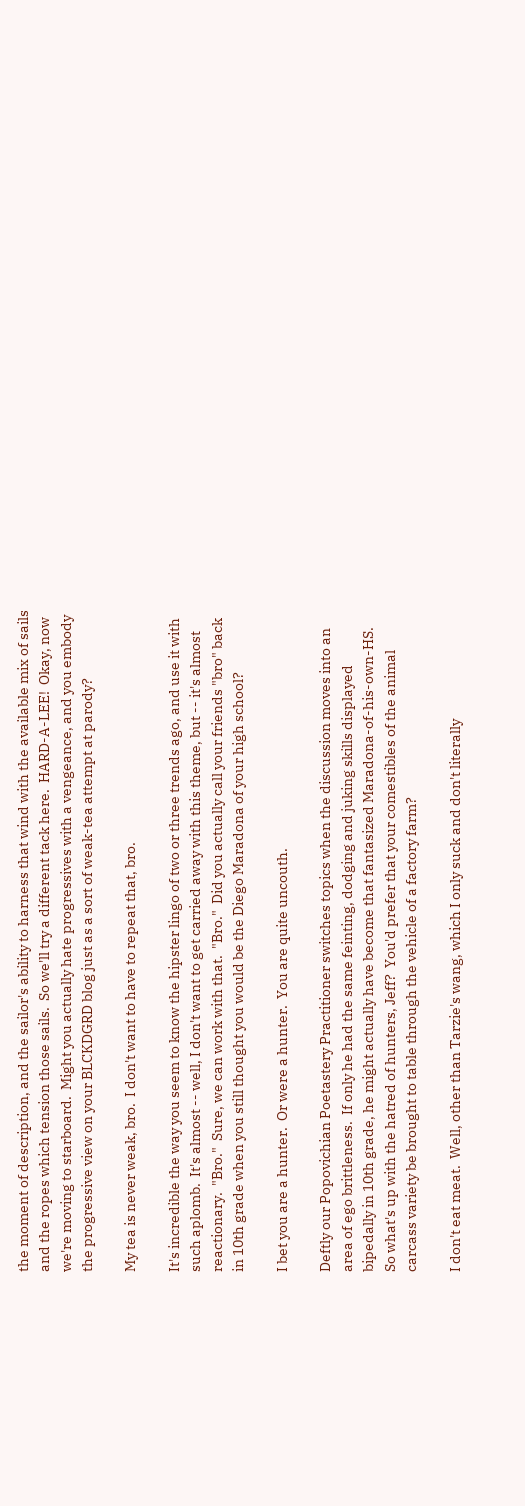the moment of description, and the sailor's ability to harness that wind with the available mix of sails and the ropes which tension those sails.  So we'll try a different tack here.  HARD-A-LEE!  Okay, now we're moving to starboard.  Might you actually hate progressives with a vengeance, and you embody the progressive view on your BLCKDGRD blog just as a sort of weak-tea attempt at parody?

My tea is never weak, bro.  I don't want to have to repeat that, bro.

It's incredible the way you seem to know the hipster lingo of two or three trends ago, and use it with such aplomb.  It's almost -- well, I don't want to get carried away with this theme, but -- it's almost reactionary.  "Bro."  Sure, we can work with that.  "Bro."  Did you actually call your friends "bro" back in 10th grade when you still thought you would be the Diego Maradona of your high school?

I bet you are a hunter.  Or were a hunter.  You are quite uncouth.

Deftly our Popovichian Poetastery Practitioner switches topics when the discussion moves into an area of ego brittleness.  If only he had the same feinting, dodging and juking skills displayed bipedally in 10th grade, he might actually have become that fantasized Maradona-of-his-own-HS.  So what's up with the hatred of hunters, Jeff?  You'd prefer that your comestibles of the animal carcass variety be brought to table through the vehicle of a factory farm?

I don't eat meat.  Well, other than Tarzie's wang, which I only suck and don't literally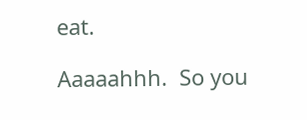eat.

Aaaaahhh.  So you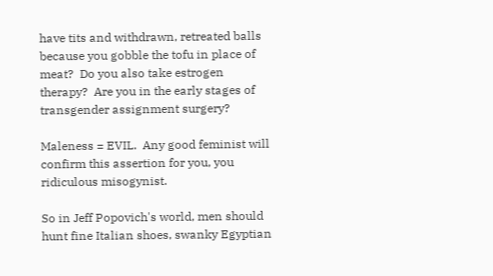have tits and withdrawn, retreated balls because you gobble the tofu in place of meat?  Do you also take estrogen therapy?  Are you in the early stages of transgender assignment surgery?

Maleness = EVIL.  Any good feminist will confirm this assertion for you, you ridiculous misogynist.

So in Jeff Popovich's world, men should hunt fine Italian shoes, swanky Egyptian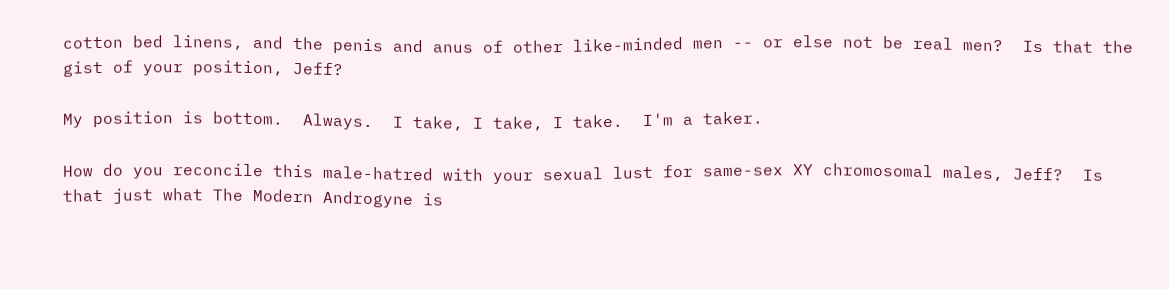cotton bed linens, and the penis and anus of other like-minded men -- or else not be real men?  Is that the gist of your position, Jeff?

My position is bottom.  Always.  I take, I take, I take.  I'm a taker.

How do you reconcile this male-hatred with your sexual lust for same-sex XY chromosomal males, Jeff?  Is that just what The Modern Androgyne is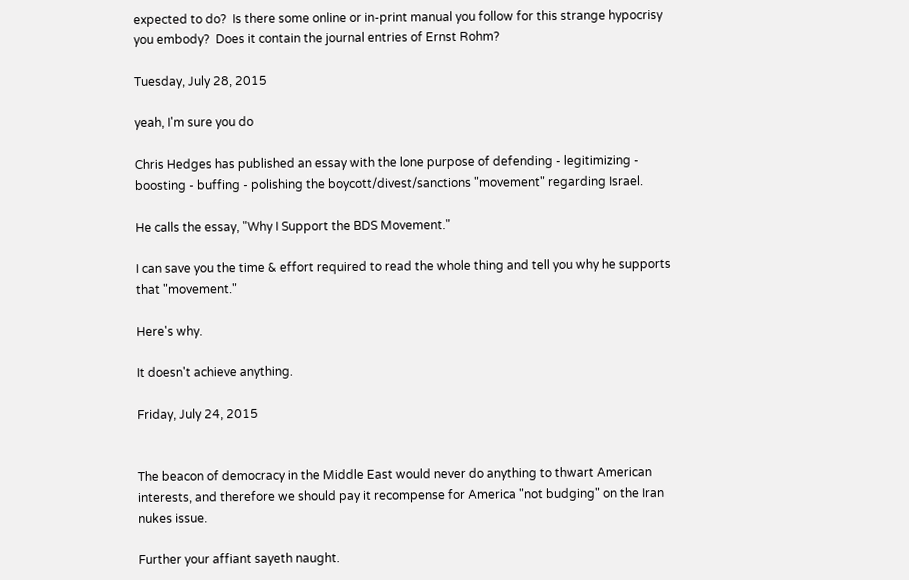expected to do?  Is there some online or in-print manual you follow for this strange hypocrisy you embody?  Does it contain the journal entries of Ernst Rohm?

Tuesday, July 28, 2015

yeah, I'm sure you do

Chris Hedges has published an essay with the lone purpose of defending - legitimizing - boosting - buffing - polishing the boycott/divest/sanctions "movement" regarding Israel.

He calls the essay, "Why I Support the BDS Movement."

I can save you the time & effort required to read the whole thing and tell you why he supports that "movement."

Here's why.

It doesn't achieve anything.

Friday, July 24, 2015


The beacon of democracy in the Middle East would never do anything to thwart American interests, and therefore we should pay it recompense for America "not budging" on the Iran nukes issue.

Further your affiant sayeth naught.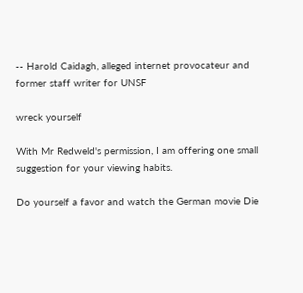-- Harold Caidagh, alleged internet provocateur and former staff writer for UNSF

wreck yourself

With Mr Redweld's permission, I am offering one small suggestion for your viewing habits.

Do yourself a favor and watch the German movie Die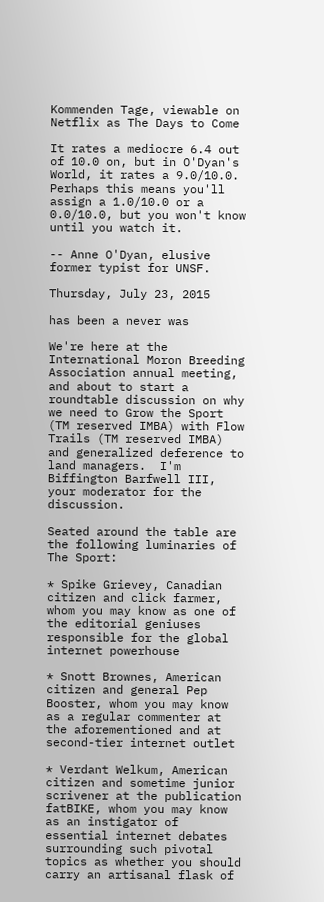Kommenden Tage, viewable on Netflix as The Days to Come

It rates a mediocre 6.4 out of 10.0 on, but in O'Dyan's World, it rates a 9.0/10.0.  Perhaps this means you'll assign a 1.0/10.0 or a 0.0/10.0, but you won't know until you watch it.

-- Anne O'Dyan, elusive former typist for UNSF.

Thursday, July 23, 2015

has been a never was

We're here at the International Moron Breeding Association annual meeting, and about to start a roundtable discussion on why we need to Grow the Sport (TM reserved IMBA) with Flow Trails (TM reserved IMBA) and generalized deference to land managers.  I'm Biffington Barfwell III, your moderator for the discussion.

Seated around the table are the following luminaries of The Sport:

* Spike Grievey, Canadian citizen and click farmer, whom you may know as one of the editorial geniuses responsible for the global internet powerhouse

* Snott Brownes, American citizen and general Pep Booster, whom you may know as a regular commenter at the aforementioned and at second-tier internet outlet

* Verdant Welkum, American citizen and sometime junior scrivener at the publication fatBIKE, whom you may know as an instigator of essential internet debates surrounding such pivotal topics as whether you should carry an artisanal flask of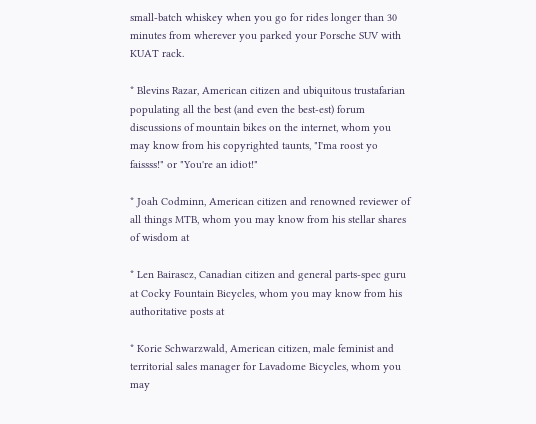small-batch whiskey when you go for rides longer than 30 minutes from wherever you parked your Porsche SUV with KUAT rack.

* Blevins Razar, American citizen and ubiquitous trustafarian populating all the best (and even the best-est) forum discussions of mountain bikes on the internet, whom you may know from his copyrighted taunts, "I'ma roost yo faissss!" or "You're an idiot!"

* Joah Codminn, American citizen and renowned reviewer of all things MTB, whom you may know from his stellar shares of wisdom at

* Len Bairascz, Canadian citizen and general parts-spec guru at Cocky Fountain Bicycles, whom you may know from his authoritative posts at

* Korie Schwarzwald, American citizen, male feminist and territorial sales manager for Lavadome Bicycles, whom you may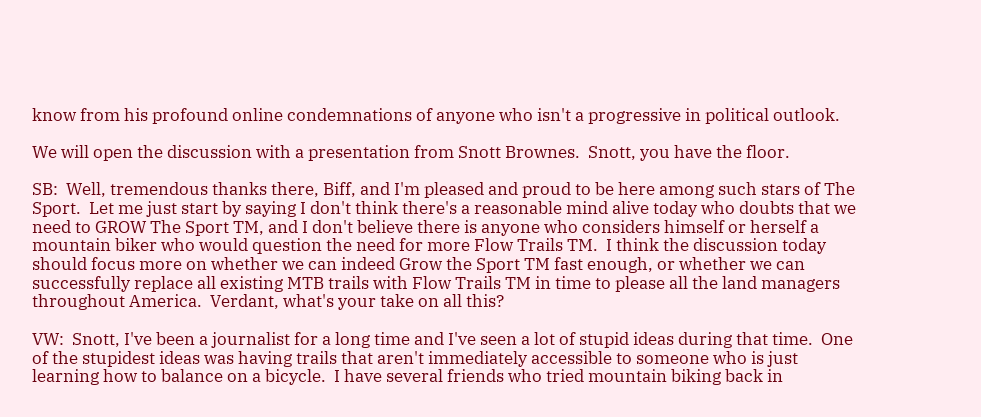know from his profound online condemnations of anyone who isn't a progressive in political outlook.

We will open the discussion with a presentation from Snott Brownes.  Snott, you have the floor.

SB:  Well, tremendous thanks there, Biff, and I'm pleased and proud to be here among such stars of The Sport.  Let me just start by saying I don't think there's a reasonable mind alive today who doubts that we need to GROW The Sport TM, and I don't believe there is anyone who considers himself or herself a mountain biker who would question the need for more Flow Trails TM.  I think the discussion today should focus more on whether we can indeed Grow the Sport TM fast enough, or whether we can successfully replace all existing MTB trails with Flow Trails TM in time to please all the land managers throughout America.  Verdant, what's your take on all this?

VW:  Snott, I've been a journalist for a long time and I've seen a lot of stupid ideas during that time.  One of the stupidest ideas was having trails that aren't immediately accessible to someone who is just learning how to balance on a bicycle.  I have several friends who tried mountain biking back in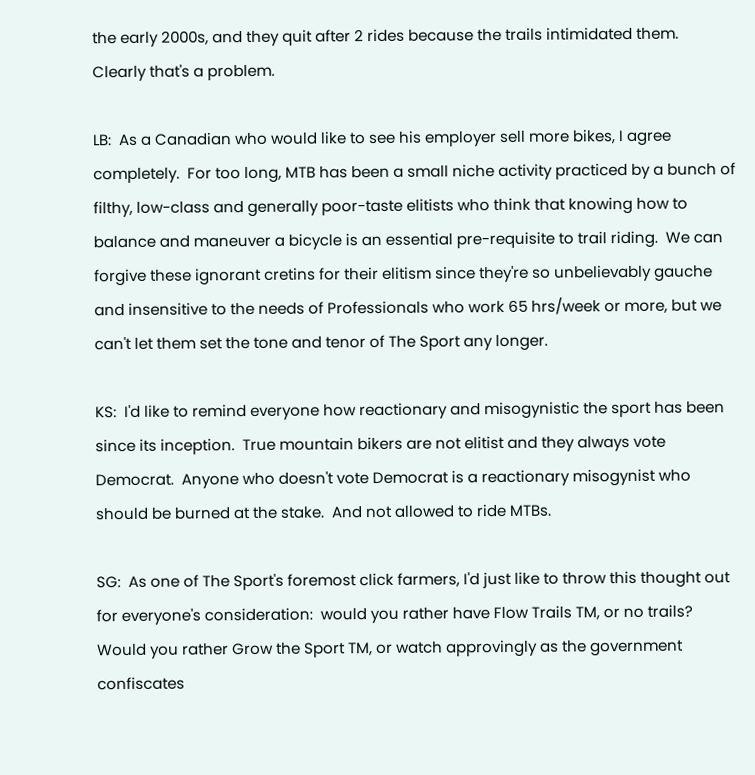the early 2000s, and they quit after 2 rides because the trails intimidated them.  Clearly that's a problem.

LB:  As a Canadian who would like to see his employer sell more bikes, I agree completely.  For too long, MTB has been a small niche activity practiced by a bunch of filthy, low-class and generally poor-taste elitists who think that knowing how to balance and maneuver a bicycle is an essential pre-requisite to trail riding.  We can forgive these ignorant cretins for their elitism since they're so unbelievably gauche and insensitive to the needs of Professionals who work 65 hrs/week or more, but we can't let them set the tone and tenor of The Sport any longer.

KS:  I'd like to remind everyone how reactionary and misogynistic the sport has been since its inception.  True mountain bikers are not elitist and they always vote Democrat.  Anyone who doesn't vote Democrat is a reactionary misogynist who should be burned at the stake.  And not allowed to ride MTBs.

SG:  As one of The Sport's foremost click farmers, I'd just like to throw this thought out for everyone's consideration:  would you rather have Flow Trails TM, or no trails?  Would you rather Grow the Sport TM, or watch approvingly as the government confiscates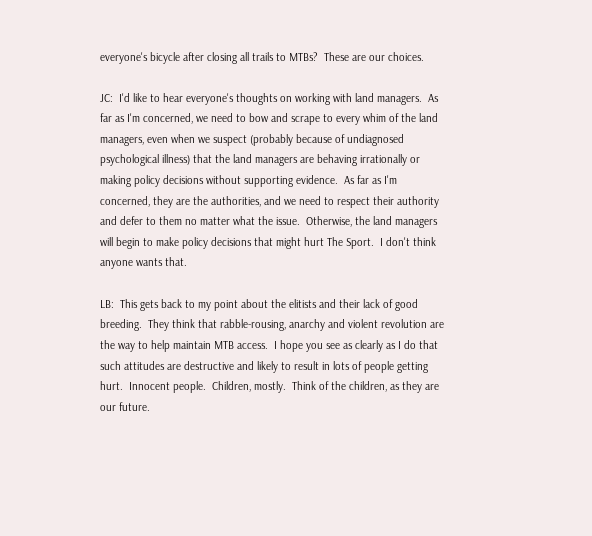everyone's bicycle after closing all trails to MTBs?  These are our choices.

JC:  I'd like to hear everyone's thoughts on working with land managers.  As far as I'm concerned, we need to bow and scrape to every whim of the land managers, even when we suspect (probably because of undiagnosed psychological illness) that the land managers are behaving irrationally or making policy decisions without supporting evidence.  As far as I'm concerned, they are the authorities, and we need to respect their authority and defer to them no matter what the issue.  Otherwise, the land managers will begin to make policy decisions that might hurt The Sport.  I don't think anyone wants that.

LB:  This gets back to my point about the elitists and their lack of good breeding.  They think that rabble-rousing, anarchy and violent revolution are the way to help maintain MTB access.  I hope you see as clearly as I do that such attitudes are destructive and likely to result in lots of people getting hurt.  Innocent people.  Children, mostly.  Think of the children, as they are our future.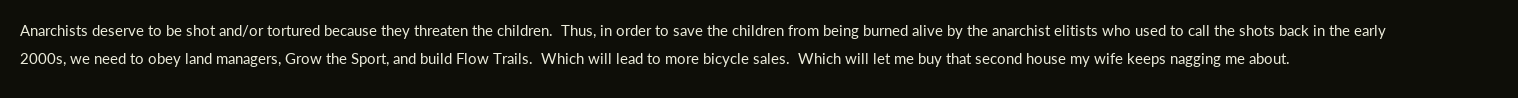Anarchists deserve to be shot and/or tortured because they threaten the children.  Thus, in order to save the children from being burned alive by the anarchist elitists who used to call the shots back in the early 2000s, we need to obey land managers, Grow the Sport, and build Flow Trails.  Which will lead to more bicycle sales.  Which will let me buy that second house my wife keeps nagging me about.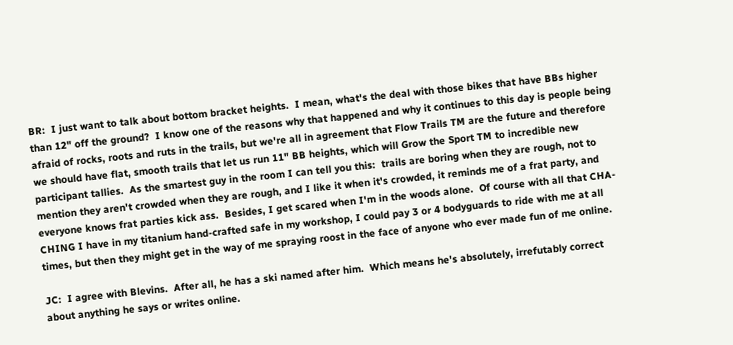BR:  I just want to talk about bottom bracket heights.  I mean, what's the deal with those bikes that have BBs higher than 12" off the ground?  I know one of the reasons why that happened and why it continues to this day is people being afraid of rocks, roots and ruts in the trails, but we're all in agreement that Flow Trails TM are the future and therefore we should have flat, smooth trails that let us run 11" BB heights, which will Grow the Sport TM to incredible new participant tallies.  As the smartest guy in the room I can tell you this:  trails are boring when they are rough, not to mention they aren't crowded when they are rough, and I like it when it's crowded, it reminds me of a frat party, and everyone knows frat parties kick ass.  Besides, I get scared when I'm in the woods alone.  Of course with all that CHA-CHING I have in my titanium hand-crafted safe in my workshop, I could pay 3 or 4 bodyguards to ride with me at all times, but then they might get in the way of me spraying roost in the face of anyone who ever made fun of me online.

JC:  I agree with Blevins.  After all, he has a ski named after him.  Which means he's absolutely, irrefutably correct about anything he says or writes online.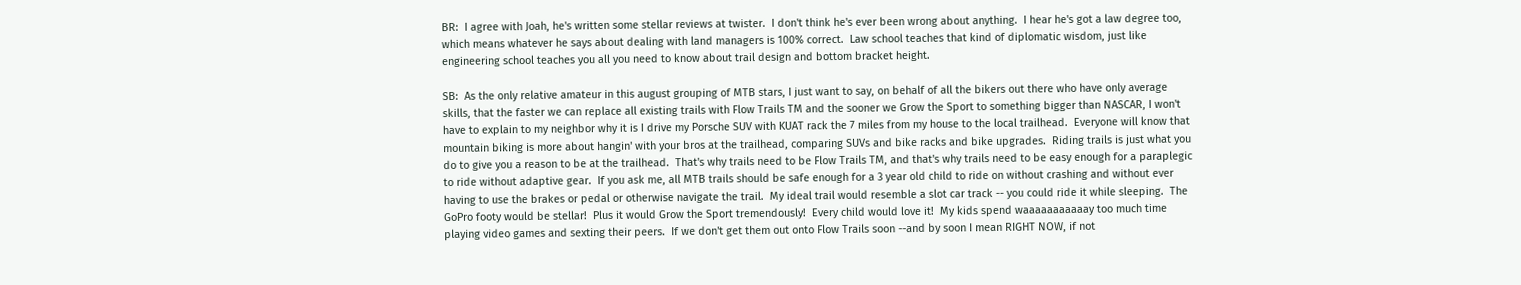BR:  I agree with Joah, he's written some stellar reviews at twister.  I don't think he's ever been wrong about anything.  I hear he's got a law degree too, which means whatever he says about dealing with land managers is 100% correct.  Law school teaches that kind of diplomatic wisdom, just like engineering school teaches you all you need to know about trail design and bottom bracket height.

SB:  As the only relative amateur in this august grouping of MTB stars, I just want to say, on behalf of all the bikers out there who have only average skills, that the faster we can replace all existing trails with Flow Trails TM and the sooner we Grow the Sport to something bigger than NASCAR, I won't have to explain to my neighbor why it is I drive my Porsche SUV with KUAT rack the 7 miles from my house to the local trailhead.  Everyone will know that mountain biking is more about hangin' with your bros at the trailhead, comparing SUVs and bike racks and bike upgrades.  Riding trails is just what you do to give you a reason to be at the trailhead.  That's why trails need to be Flow Trails TM, and that's why trails need to be easy enough for a paraplegic to ride without adaptive gear.  If you ask me, all MTB trails should be safe enough for a 3 year old child to ride on without crashing and without ever having to use the brakes or pedal or otherwise navigate the trail.  My ideal trail would resemble a slot car track -- you could ride it while sleeping.  The GoPro footy would be stellar!  Plus it would Grow the Sport tremendously!  Every child would love it!  My kids spend waaaaaaaaaaay too much time playing video games and sexting their peers.  If we don't get them out onto Flow Trails soon --and by soon I mean RIGHT NOW, if not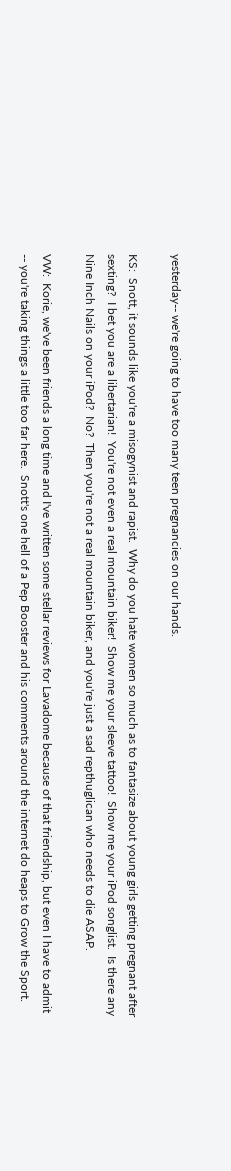yesterday-- we're going to have too many teen pregnancies on our hands.

KS:  Snott, it sounds like you're a misogynist and rapist.  Why do you hate women so much as to fantasize about young girls getting pregnant after sexting?  I bet you are a libertarian!  You're not even a real mountain biker!  Show me your sleeve tattoo!  Show me your iPod songlist.  Is there any Nine Inch Nails on your iPod?  No?  Then you're not a real mountain biker, and you're just a sad repthuglican who needs to die ASAP.

VW:  Korie, we've been friends a long time and I've written some stellar reviews for Lavadome because of that friendship, but even I have to admit -- you're taking things a little too far here.  Snott's one hell of a Pep Booster and his comments around the internet do heaps to Grow the Sport.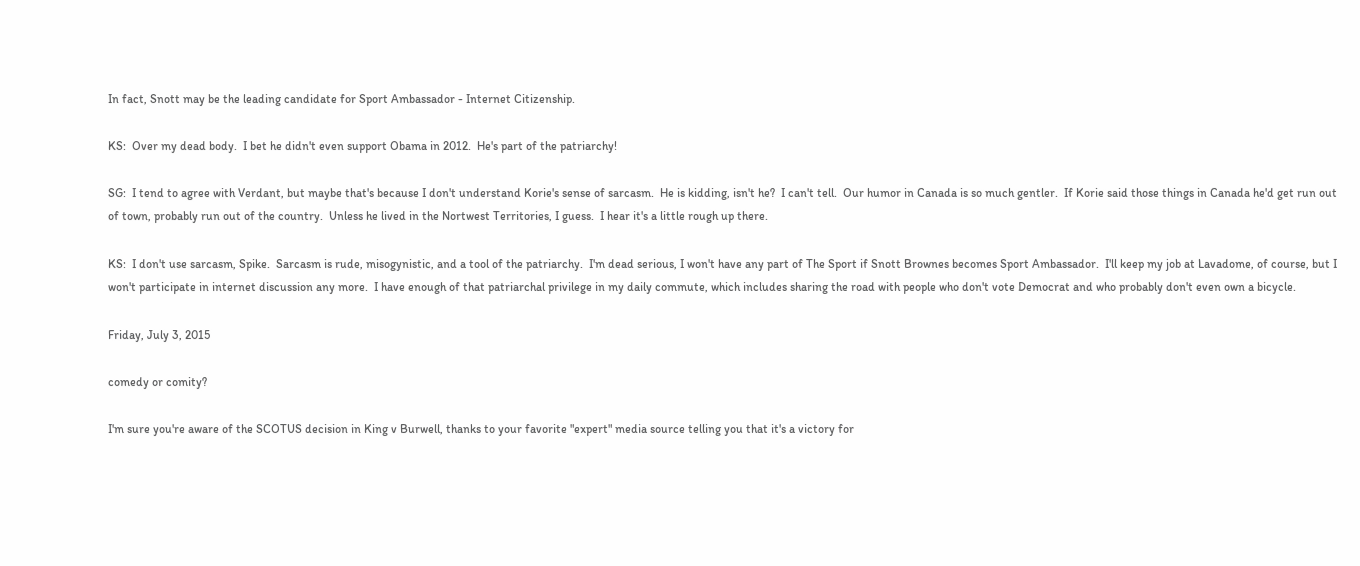In fact, Snott may be the leading candidate for Sport Ambassador - Internet Citizenship.

KS:  Over my dead body.  I bet he didn't even support Obama in 2012.  He's part of the patriarchy!

SG:  I tend to agree with Verdant, but maybe that's because I don't understand Korie's sense of sarcasm.  He is kidding, isn't he?  I can't tell.  Our humor in Canada is so much gentler.  If Korie said those things in Canada he'd get run out of town, probably run out of the country.  Unless he lived in the Nortwest Territories, I guess.  I hear it's a little rough up there.

KS:  I don't use sarcasm, Spike.  Sarcasm is rude, misogynistic, and a tool of the patriarchy.  I'm dead serious, I won't have any part of The Sport if Snott Brownes becomes Sport Ambassador.  I'll keep my job at Lavadome, of course, but I won't participate in internet discussion any more.  I have enough of that patriarchal privilege in my daily commute, which includes sharing the road with people who don't vote Democrat and who probably don't even own a bicycle.

Friday, July 3, 2015

comedy or comity?

I'm sure you're aware of the SCOTUS decision in King v Burwell, thanks to your favorite "expert" media source telling you that it's a victory for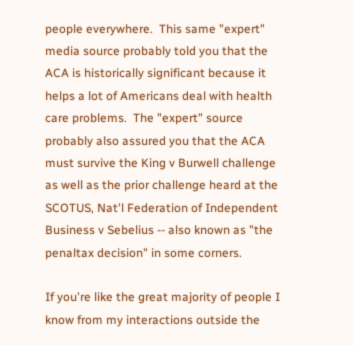people everywhere.  This same "expert" media source probably told you that the ACA is historically significant because it helps a lot of Americans deal with health care problems.  The "expert" source probably also assured you that the ACA must survive the King v Burwell challenge as well as the prior challenge heard at the SCOTUS, Nat'l Federation of Independent Business v Sebelius -- also known as "the penaltax decision" in some corners.

If you're like the great majority of people I know from my interactions outside the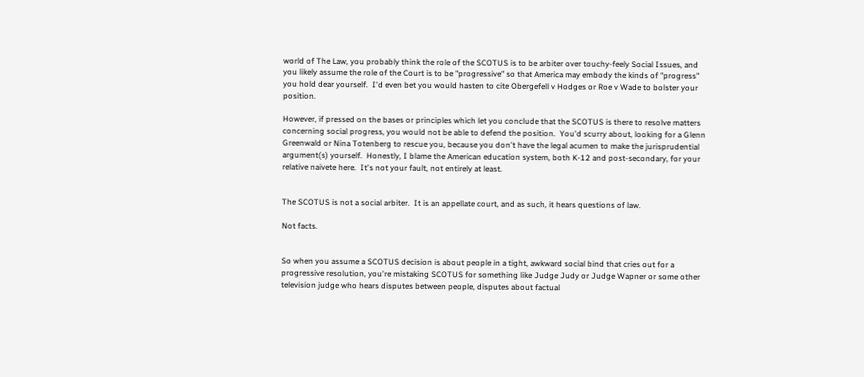world of The Law, you probably think the role of the SCOTUS is to be arbiter over touchy-feely Social Issues, and you likely assume the role of the Court is to be "progressive" so that America may embody the kinds of "progress" you hold dear yourself.  I'd even bet you would hasten to cite Obergefell v Hodges or Roe v Wade to bolster your position.

However, if pressed on the bases or principles which let you conclude that the SCOTUS is there to resolve matters concerning social progress, you would not be able to defend the position.  You'd scurry about, looking for a Glenn Greenwald or Nina Totenberg to rescue you, because you don't have the legal acumen to make the jurisprudential argument(s) yourself.  Honestly, I blame the American education system, both K-12 and post-secondary, for your relative naivete here.  It's not your fault, not entirely at least.


The SCOTUS is not a social arbiter.  It is an appellate court, and as such, it hears questions of law.

Not facts.


So when you assume a SCOTUS decision is about people in a tight, awkward social bind that cries out for a progressive resolution, you're mistaking SCOTUS for something like Judge Judy or Judge Wapner or some other television judge who hears disputes between people, disputes about factual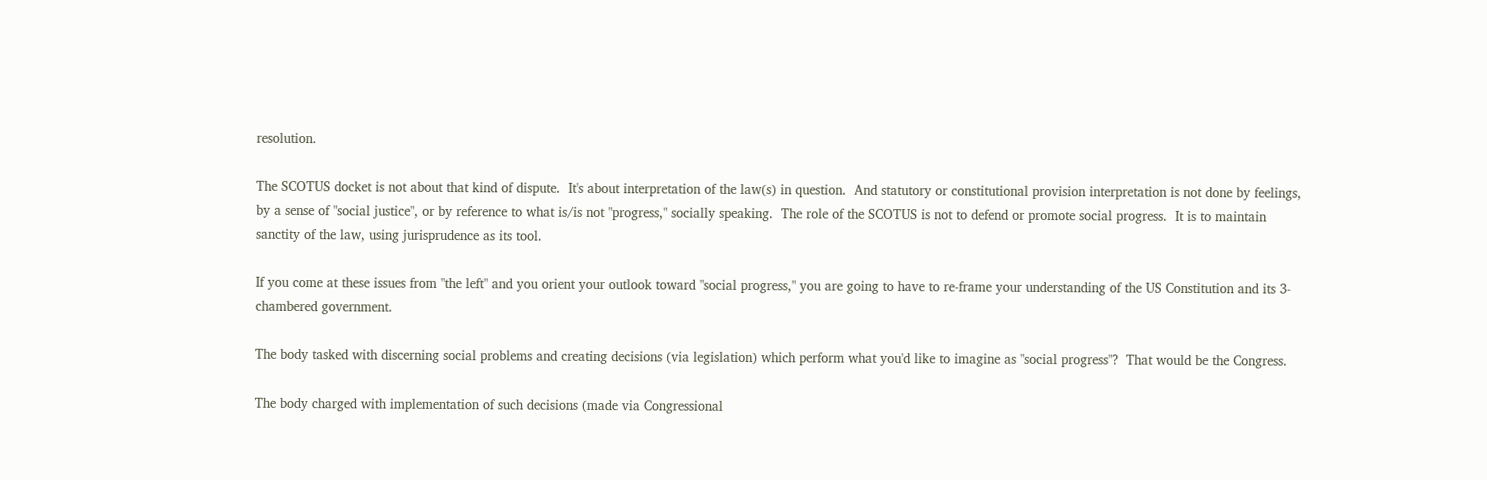resolution.

The SCOTUS docket is not about that kind of dispute.  It's about interpretation of the law(s) in question.  And statutory or constitutional provision interpretation is not done by feelings, by a sense of "social justice", or by reference to what is/is not "progress," socially speaking.  The role of the SCOTUS is not to defend or promote social progress.  It is to maintain sanctity of the law, using jurisprudence as its tool.

If you come at these issues from "the left" and you orient your outlook toward "social progress," you are going to have to re-frame your understanding of the US Constitution and its 3-chambered government.

The body tasked with discerning social problems and creating decisions (via legislation) which perform what you'd like to imagine as "social progress"?  That would be the Congress.

The body charged with implementation of such decisions (made via Congressional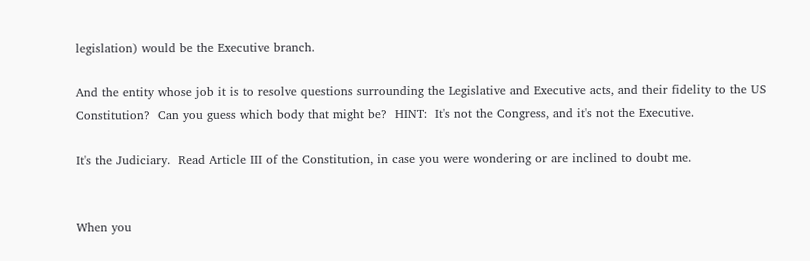legislation) would be the Executive branch.

And the entity whose job it is to resolve questions surrounding the Legislative and Executive acts, and their fidelity to the US Constitution?  Can you guess which body that might be?  HINT:  It's not the Congress, and it's not the Executive.

It's the Judiciary.  Read Article III of the Constitution, in case you were wondering or are inclined to doubt me.


When you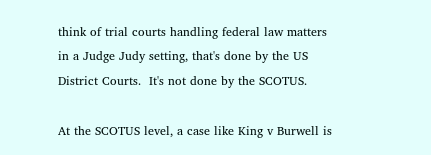think of trial courts handling federal law matters in a Judge Judy setting, that's done by the US District Courts.  It's not done by the SCOTUS.

At the SCOTUS level, a case like King v Burwell is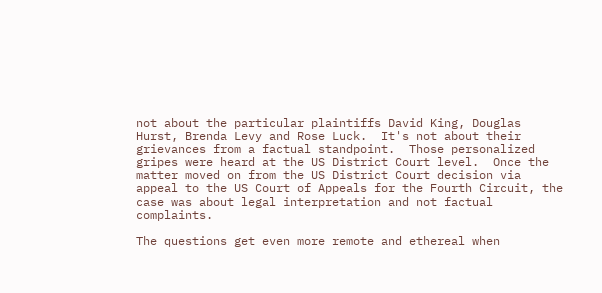not about the particular plaintiffs David King, Douglas Hurst, Brenda Levy and Rose Luck.  It's not about their grievances from a factual standpoint.  Those personalized gripes were heard at the US District Court level.  Once the matter moved on from the US District Court decision via appeal to the US Court of Appeals for the Fourth Circuit, the case was about legal interpretation and not factual complaints.

The questions get even more remote and ethereal when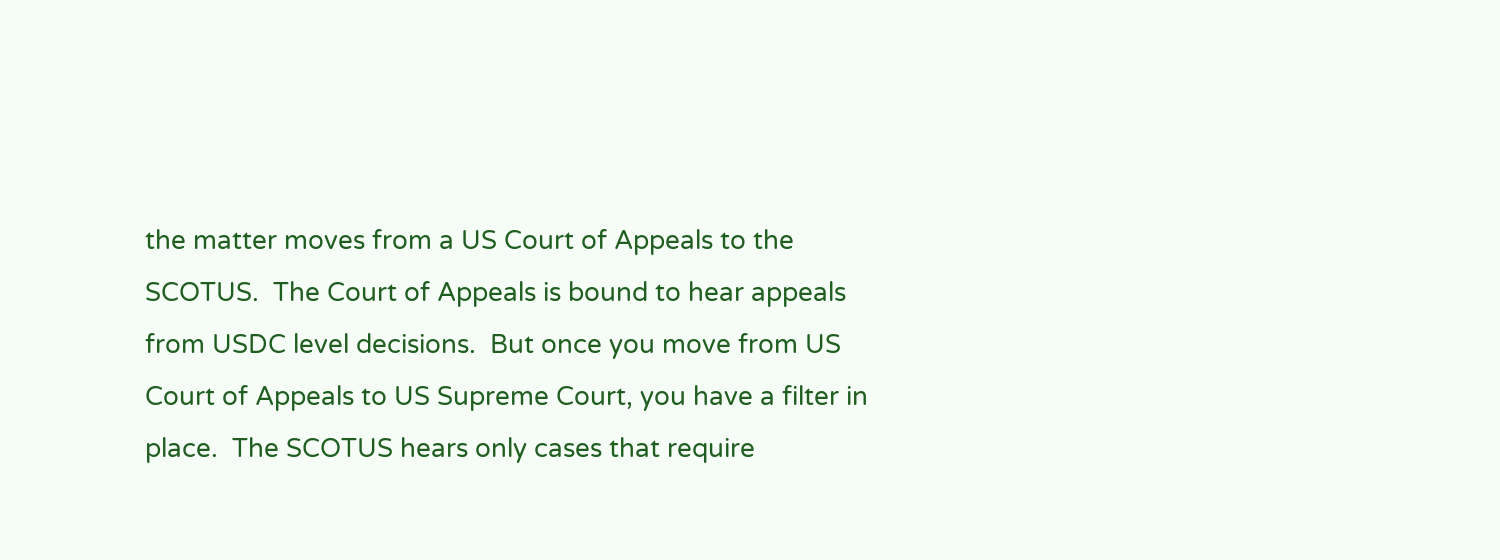the matter moves from a US Court of Appeals to the SCOTUS.  The Court of Appeals is bound to hear appeals from USDC level decisions.  But once you move from US Court of Appeals to US Supreme Court, you have a filter in place.  The SCOTUS hears only cases that require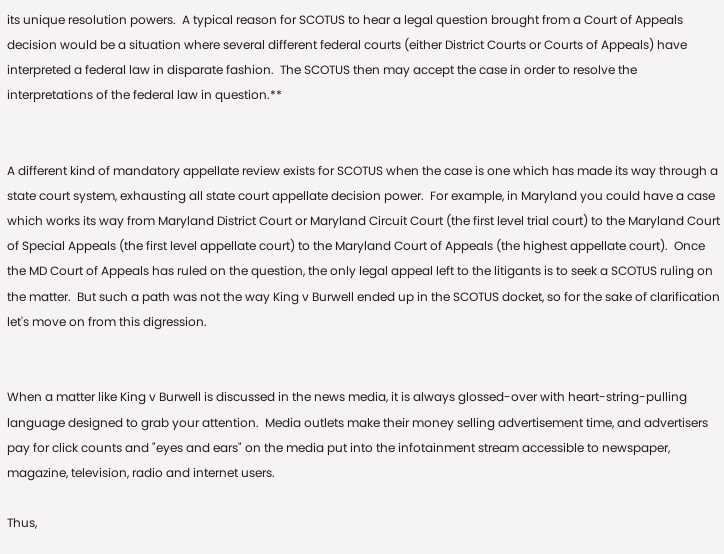its unique resolution powers.  A typical reason for SCOTUS to hear a legal question brought from a Court of Appeals decision would be a situation where several different federal courts (either District Courts or Courts of Appeals) have interpreted a federal law in disparate fashion.  The SCOTUS then may accept the case in order to resolve the interpretations of the federal law in question.**


A different kind of mandatory appellate review exists for SCOTUS when the case is one which has made its way through a state court system, exhausting all state court appellate decision power.  For example, in Maryland you could have a case which works its way from Maryland District Court or Maryland Circuit Court (the first level trial court) to the Maryland Court of Special Appeals (the first level appellate court) to the Maryland Court of Appeals (the highest appellate court).  Once the MD Court of Appeals has ruled on the question, the only legal appeal left to the litigants is to seek a SCOTUS ruling on the matter.  But such a path was not the way King v Burwell ended up in the SCOTUS docket, so for the sake of clarification let's move on from this digression.


When a matter like King v Burwell is discussed in the news media, it is always glossed-over with heart-string-pulling language designed to grab your attention.  Media outlets make their money selling advertisement time, and advertisers pay for click counts and "eyes and ears" on the media put into the infotainment stream accessible to newspaper, magazine, television, radio and internet users.

Thus,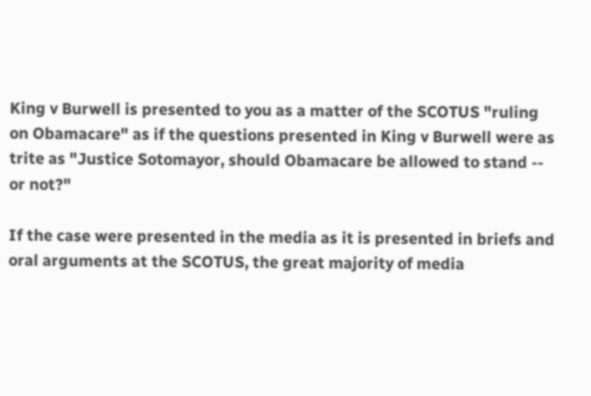King v Burwell is presented to you as a matter of the SCOTUS "ruling on Obamacare" as if the questions presented in King v Burwell were as trite as "Justice Sotomayor, should Obamacare be allowed to stand -- or not?"

If the case were presented in the media as it is presented in briefs and oral arguments at the SCOTUS, the great majority of media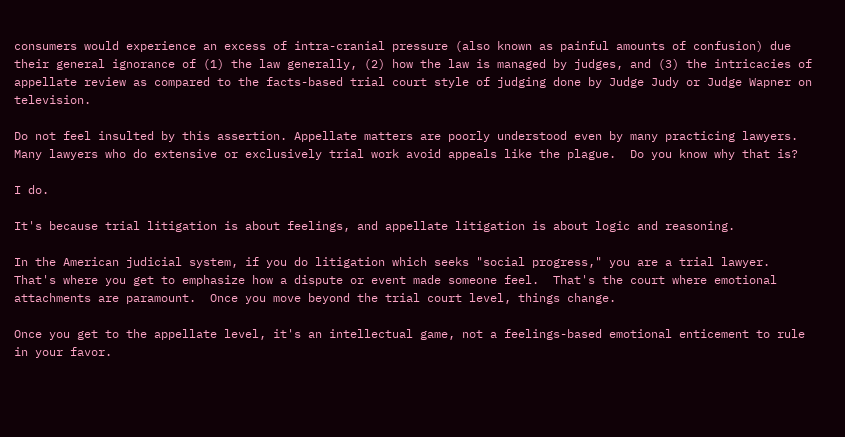consumers would experience an excess of intra-cranial pressure (also known as painful amounts of confusion) due their general ignorance of (1) the law generally, (2) how the law is managed by judges, and (3) the intricacies of appellate review as compared to the facts-based trial court style of judging done by Judge Judy or Judge Wapner on television.

Do not feel insulted by this assertion. Appellate matters are poorly understood even by many practicing lawyers.  Many lawyers who do extensive or exclusively trial work avoid appeals like the plague.  Do you know why that is?

I do.

It's because trial litigation is about feelings, and appellate litigation is about logic and reasoning.

In the American judicial system, if you do litigation which seeks "social progress," you are a trial lawyer.  That's where you get to emphasize how a dispute or event made someone feel.  That's the court where emotional attachments are paramount.  Once you move beyond the trial court level, things change.

Once you get to the appellate level, it's an intellectual game, not a feelings-based emotional enticement to rule in your favor.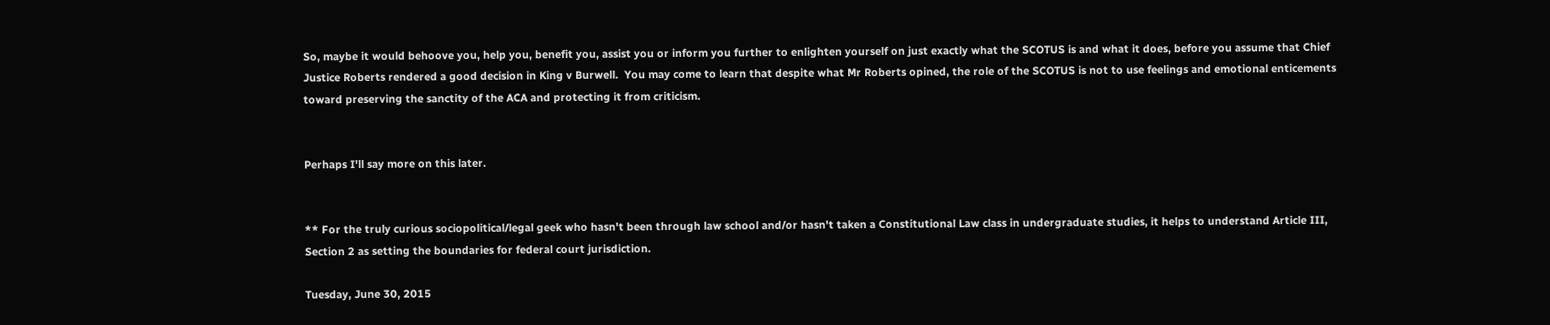So, maybe it would behoove you, help you, benefit you, assist you or inform you further to enlighten yourself on just exactly what the SCOTUS is and what it does, before you assume that Chief Justice Roberts rendered a good decision in King v Burwell.  You may come to learn that despite what Mr Roberts opined, the role of the SCOTUS is not to use feelings and emotional enticements toward preserving the sanctity of the ACA and protecting it from criticism.


Perhaps I'll say more on this later.


** For the truly curious sociopolitical/legal geek who hasn't been through law school and/or hasn't taken a Constitutional Law class in undergraduate studies, it helps to understand Article III, Section 2 as setting the boundaries for federal court jurisdiction.

Tuesday, June 30, 2015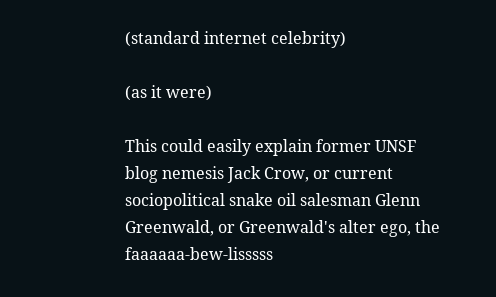(standard internet celebrity)

(as it were)

This could easily explain former UNSF blog nemesis Jack Crow, or current sociopolitical snake oil salesman Glenn Greenwald, or Greenwald's alter ego, the faaaaaa-bew-lisssss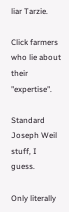liar Tarzie.

Click farmers who lie about their "expertise".

Standard Joseph Weil stuff, I guess.

Only literally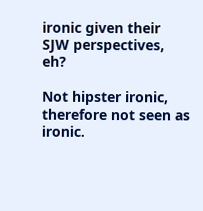ironic given their SJW perspectives, eh?

Not hipster ironic, therefore not seen as ironic.